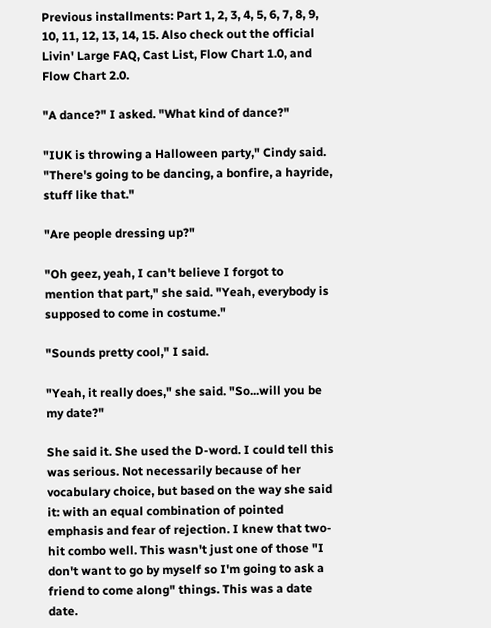Previous installments: Part 1, 2, 3, 4, 5, 6, 7, 8, 9, 10, 11, 12, 13, 14, 15. Also check out the official Livin' Large FAQ, Cast List, Flow Chart 1.0, and Flow Chart 2.0.

"A dance?" I asked. "What kind of dance?"

"IUK is throwing a Halloween party," Cindy said. "There's going to be dancing, a bonfire, a hayride, stuff like that."

"Are people dressing up?"

"Oh geez, yeah, I can't believe I forgot to mention that part," she said. "Yeah, everybody is supposed to come in costume."

"Sounds pretty cool," I said.

"Yeah, it really does," she said. "So...will you be my date?"

She said it. She used the D-word. I could tell this was serious. Not necessarily because of her vocabulary choice, but based on the way she said it: with an equal combination of pointed emphasis and fear of rejection. I knew that two-hit combo well. This wasn't just one of those "I don't want to go by myself so I'm going to ask a friend to come along" things. This was a date date.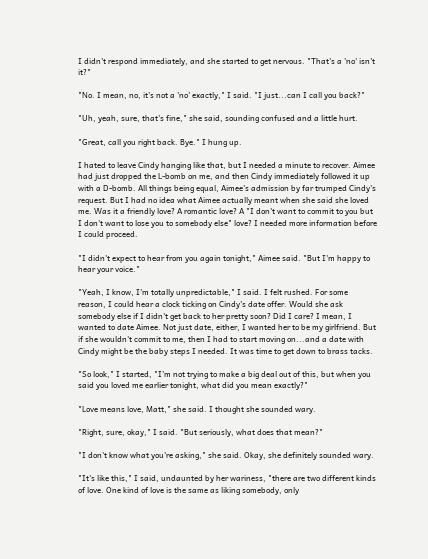I didn't respond immediately, and she started to get nervous. "That's a 'no' isn't it?"

"No. I mean, no, it's not a 'no' exactly," I said. "I just...can I call you back?"

"Uh, yeah, sure, that's fine," she said, sounding confused and a little hurt.

"Great, call you right back. Bye." I hung up.

I hated to leave Cindy hanging like that, but I needed a minute to recover. Aimee had just dropped the L-bomb on me, and then Cindy immediately followed it up with a D-bomb. All things being equal, Aimee's admission by far trumped Cindy's request. But I had no idea what Aimee actually meant when she said she loved me. Was it a friendly love? A romantic love? A "I don't want to commit to you but I don't want to lose you to somebody else" love? I needed more information before I could proceed.

"I didn't expect to hear from you again tonight," Aimee said. "But I'm happy to hear your voice."

"Yeah, I know, I'm totally unpredictable," I said. I felt rushed. For some reason, I could hear a clock ticking on Cindy's date offer. Would she ask somebody else if I didn't get back to her pretty soon? Did I care? I mean, I wanted to date Aimee. Not just date, either, I wanted her to be my girlfriend. But if she wouldn't commit to me, then I had to start moving on...and a date with Cindy might be the baby steps I needed. It was time to get down to brass tacks.

"So look," I started, "I'm not trying to make a big deal out of this, but when you said you loved me earlier tonight, what did you mean exactly?"

"Love means love, Matt," she said. I thought she sounded wary.

"Right, sure, okay," I said. "But seriously, what does that mean?"

"I don't know what you're asking," she said. Okay, she definitely sounded wary.

"It's like this," I said, undaunted by her wariness, "there are two different kinds of love. One kind of love is the same as liking somebody, only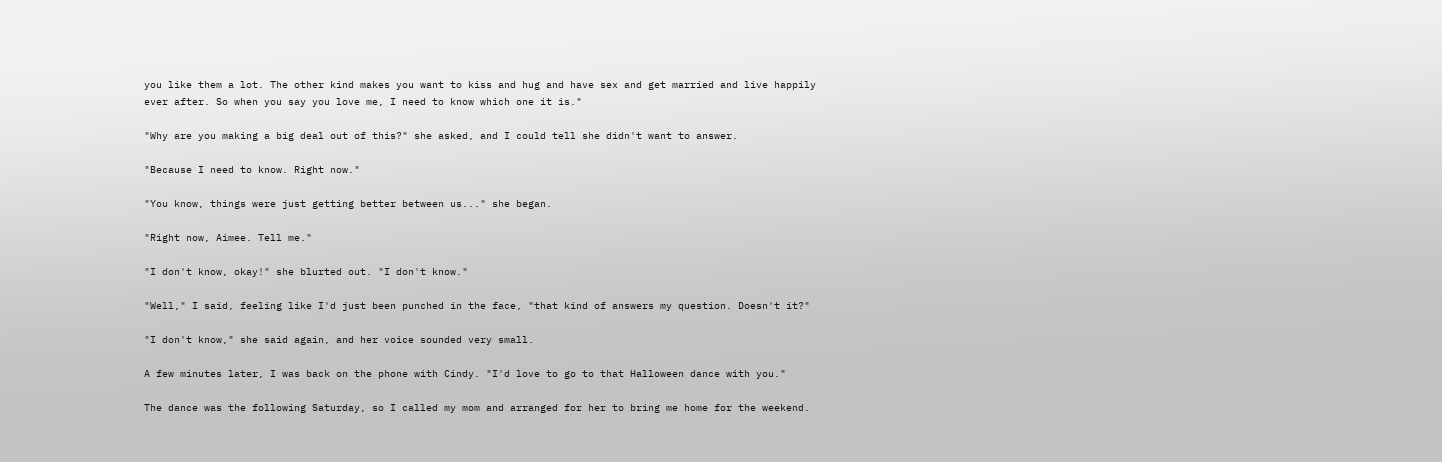you like them a lot. The other kind makes you want to kiss and hug and have sex and get married and live happily ever after. So when you say you love me, I need to know which one it is."

"Why are you making a big deal out of this?" she asked, and I could tell she didn't want to answer.

"Because I need to know. Right now."

"You know, things were just getting better between us..." she began.

"Right now, Aimee. Tell me."

"I don't know, okay!" she blurted out. "I don't know."

"Well," I said, feeling like I'd just been punched in the face, "that kind of answers my question. Doesn't it?"

"I don't know," she said again, and her voice sounded very small.

A few minutes later, I was back on the phone with Cindy. "I'd love to go to that Halloween dance with you."

The dance was the following Saturday, so I called my mom and arranged for her to bring me home for the weekend.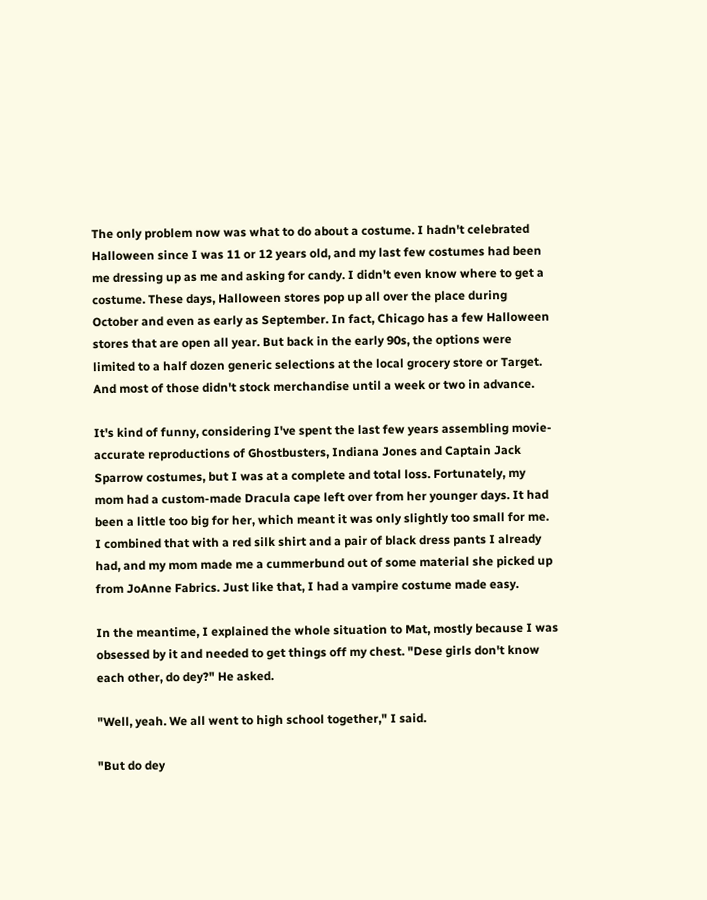The only problem now was what to do about a costume. I hadn't celebrated Halloween since I was 11 or 12 years old, and my last few costumes had been me dressing up as me and asking for candy. I didn't even know where to get a costume. These days, Halloween stores pop up all over the place during October and even as early as September. In fact, Chicago has a few Halloween stores that are open all year. But back in the early 90s, the options were limited to a half dozen generic selections at the local grocery store or Target. And most of those didn't stock merchandise until a week or two in advance.

It's kind of funny, considering I've spent the last few years assembling movie-accurate reproductions of Ghostbusters, Indiana Jones and Captain Jack Sparrow costumes, but I was at a complete and total loss. Fortunately, my mom had a custom-made Dracula cape left over from her younger days. It had been a little too big for her, which meant it was only slightly too small for me. I combined that with a red silk shirt and a pair of black dress pants I already had, and my mom made me a cummerbund out of some material she picked up from JoAnne Fabrics. Just like that, I had a vampire costume made easy.

In the meantime, I explained the whole situation to Mat, mostly because I was obsessed by it and needed to get things off my chest. "Dese girls don't know each other, do dey?" He asked.

"Well, yeah. We all went to high school together," I said.

"But do dey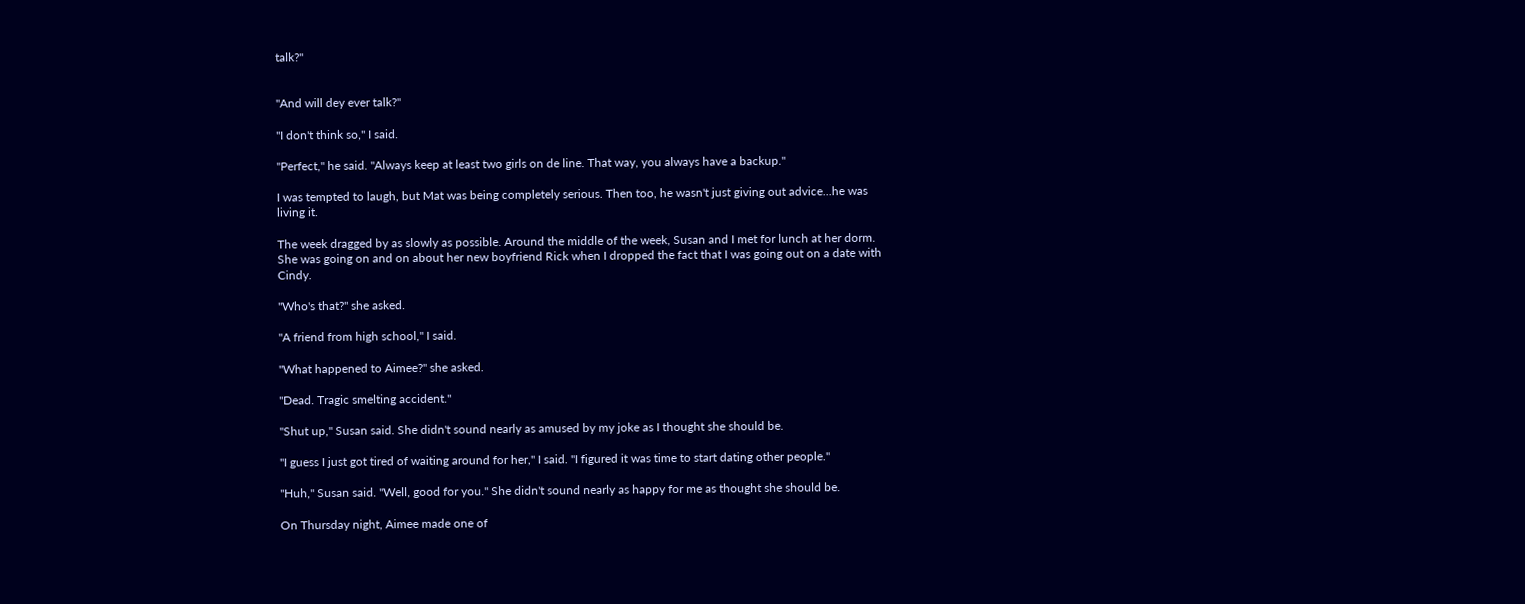talk?"


"And will dey ever talk?"

"I don't think so," I said.

"Perfect," he said. "Always keep at least two girls on de line. That way, you always have a backup."

I was tempted to laugh, but Mat was being completely serious. Then too, he wasn't just giving out advice...he was living it.

The week dragged by as slowly as possible. Around the middle of the week, Susan and I met for lunch at her dorm. She was going on and on about her new boyfriend Rick when I dropped the fact that I was going out on a date with Cindy.

"Who's that?" she asked.

"A friend from high school," I said.

"What happened to Aimee?" she asked.

"Dead. Tragic smelting accident."

"Shut up," Susan said. She didn't sound nearly as amused by my joke as I thought she should be.

"I guess I just got tired of waiting around for her," I said. "I figured it was time to start dating other people."

"Huh," Susan said. "Well, good for you." She didn't sound nearly as happy for me as thought she should be.

On Thursday night, Aimee made one of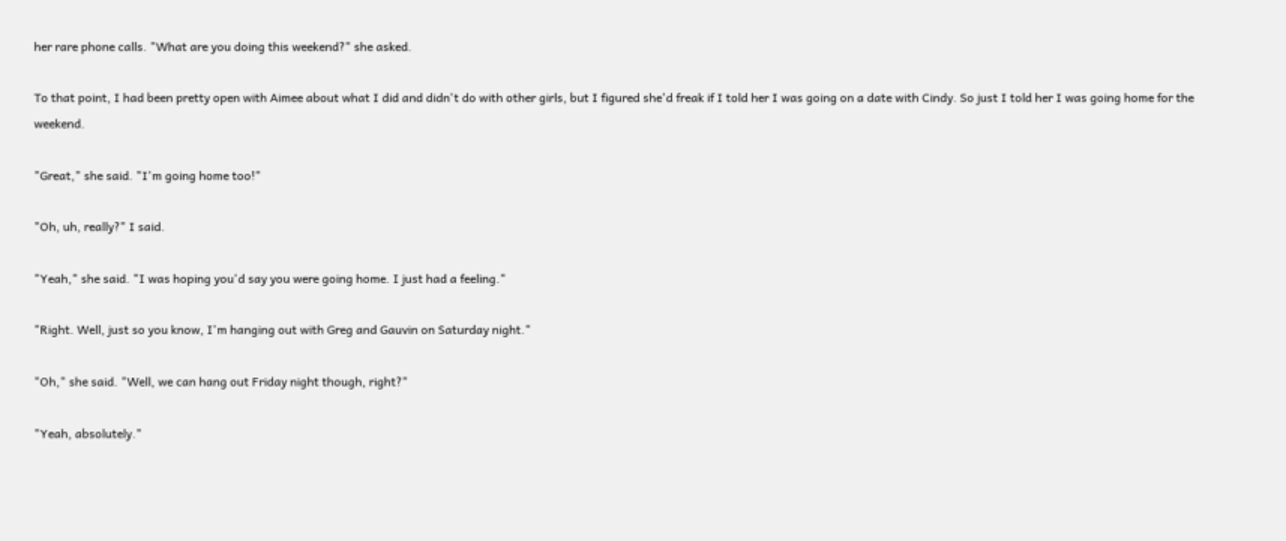her rare phone calls. "What are you doing this weekend?" she asked.

To that point, I had been pretty open with Aimee about what I did and didn't do with other girls, but I figured she'd freak if I told her I was going on a date with Cindy. So just I told her I was going home for the weekend.

"Great," she said. "I'm going home too!"

"Oh, uh, really?" I said.

"Yeah," she said. "I was hoping you'd say you were going home. I just had a feeling."

"Right. Well, just so you know, I'm hanging out with Greg and Gauvin on Saturday night."

"Oh," she said. "Well, we can hang out Friday night though, right?"

"Yeah, absolutely."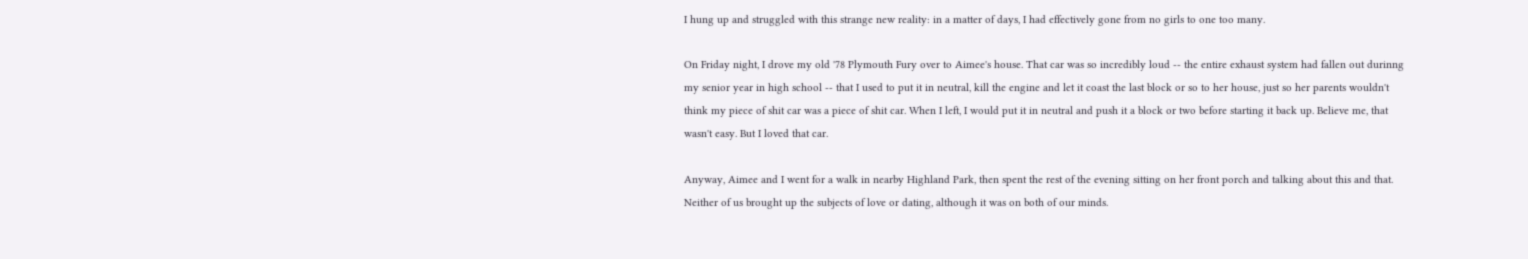I hung up and struggled with this strange new reality: in a matter of days, I had effectively gone from no girls to one too many.

On Friday night, I drove my old '78 Plymouth Fury over to Aimee's house. That car was so incredibly loud -- the entire exhaust system had fallen out durinng my senior year in high school -- that I used to put it in neutral, kill the engine and let it coast the last block or so to her house, just so her parents wouldn't think my piece of shit car was a piece of shit car. When I left, I would put it in neutral and push it a block or two before starting it back up. Believe me, that wasn't easy. But I loved that car.

Anyway, Aimee and I went for a walk in nearby Highland Park, then spent the rest of the evening sitting on her front porch and talking about this and that. Neither of us brought up the subjects of love or dating, although it was on both of our minds.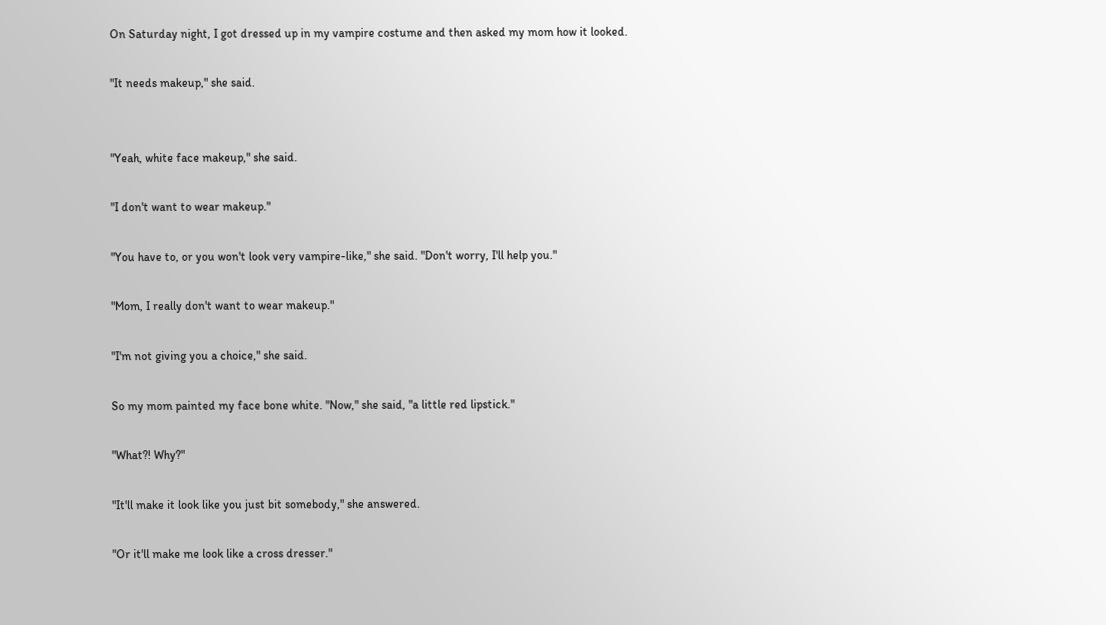On Saturday night, I got dressed up in my vampire costume and then asked my mom how it looked.

"It needs makeup," she said.


"Yeah, white face makeup," she said.

"I don't want to wear makeup."

"You have to, or you won't look very vampire-like," she said. "Don't worry, I'll help you."

"Mom, I really don't want to wear makeup."

"I'm not giving you a choice," she said.

So my mom painted my face bone white. "Now," she said, "a little red lipstick."

"What?! Why?"

"It'll make it look like you just bit somebody," she answered.

"Or it'll make me look like a cross dresser."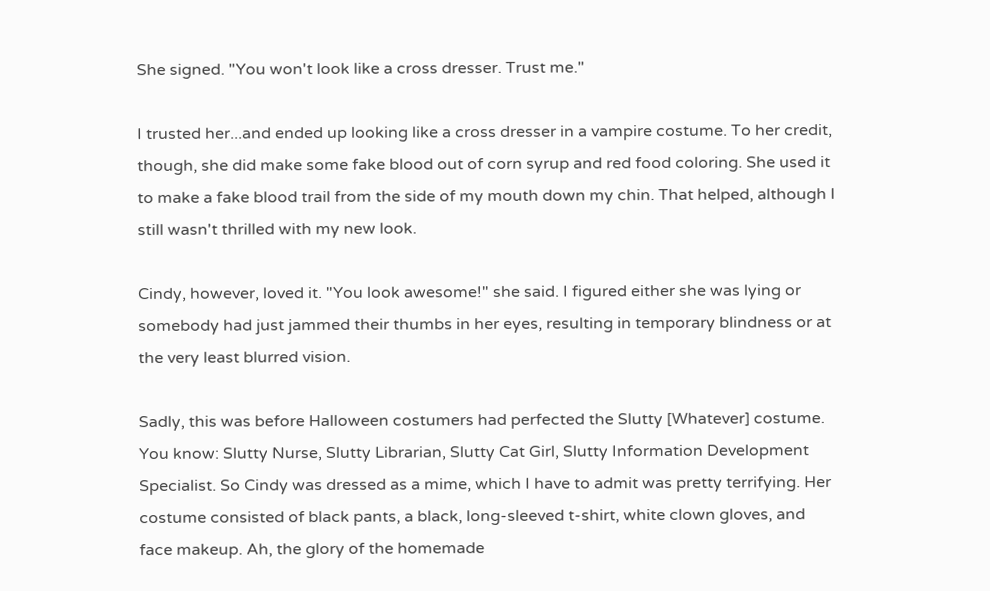She signed. "You won't look like a cross dresser. Trust me."

I trusted her...and ended up looking like a cross dresser in a vampire costume. To her credit, though, she did make some fake blood out of corn syrup and red food coloring. She used it to make a fake blood trail from the side of my mouth down my chin. That helped, although I still wasn't thrilled with my new look.

Cindy, however, loved it. "You look awesome!" she said. I figured either she was lying or somebody had just jammed their thumbs in her eyes, resulting in temporary blindness or at the very least blurred vision.

Sadly, this was before Halloween costumers had perfected the Slutty [Whatever] costume. You know: Slutty Nurse, Slutty Librarian, Slutty Cat Girl, Slutty Information Development Specialist. So Cindy was dressed as a mime, which I have to admit was pretty terrifying. Her costume consisted of black pants, a black, long-sleeved t-shirt, white clown gloves, and face makeup. Ah, the glory of the homemade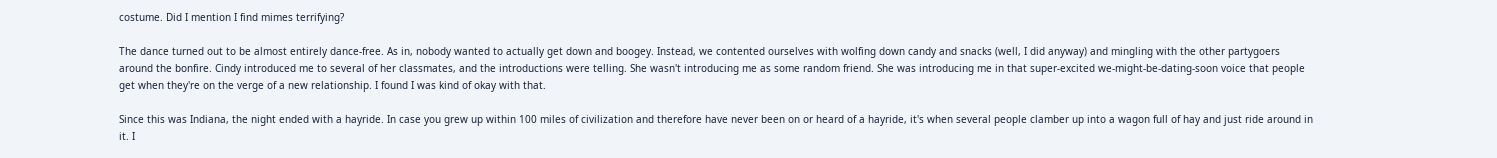costume. Did I mention I find mimes terrifying?

The dance turned out to be almost entirely dance-free. As in, nobody wanted to actually get down and boogey. Instead, we contented ourselves with wolfing down candy and snacks (well, I did anyway) and mingling with the other partygoers around the bonfire. Cindy introduced me to several of her classmates, and the introductions were telling. She wasn't introducing me as some random friend. She was introducing me in that super-excited we-might-be-dating-soon voice that people get when they're on the verge of a new relationship. I found I was kind of okay with that.

Since this was Indiana, the night ended with a hayride. In case you grew up within 100 miles of civilization and therefore have never been on or heard of a hayride, it's when several people clamber up into a wagon full of hay and just ride around in it. I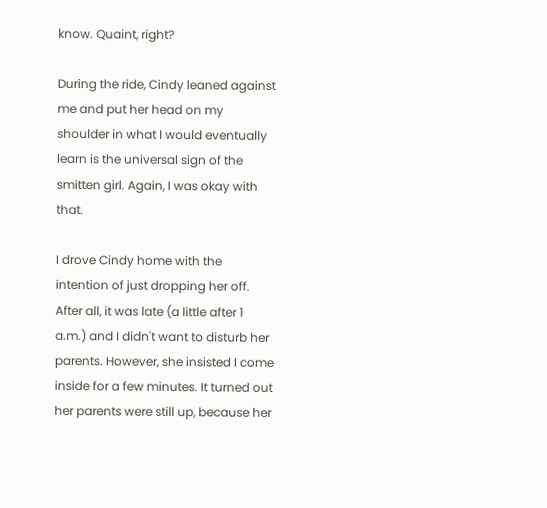know. Quaint, right?

During the ride, Cindy leaned against me and put her head on my shoulder in what I would eventually learn is the universal sign of the smitten girl. Again, I was okay with that.

I drove Cindy home with the intention of just dropping her off. After all, it was late (a little after 1 a.m.) and I didn't want to disturb her parents. However, she insisted I come inside for a few minutes. It turned out her parents were still up, because her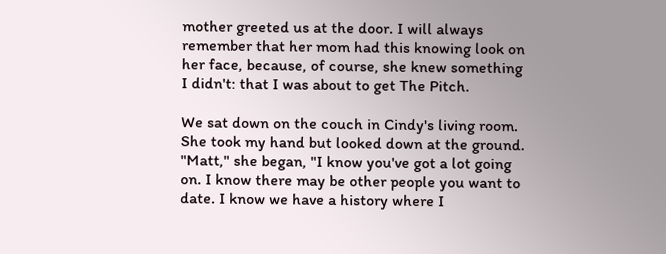mother greeted us at the door. I will always remember that her mom had this knowing look on her face, because, of course, she knew something I didn't: that I was about to get The Pitch.

We sat down on the couch in Cindy's living room. She took my hand but looked down at the ground. "Matt," she began, "I know you've got a lot going on. I know there may be other people you want to date. I know we have a history where I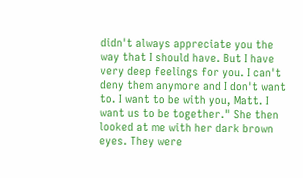didn't always appreciate you the way that I should have. But I have very deep feelings for you. I can't deny them anymore and I don't want to. I want to be with you, Matt. I want us to be together." She then looked at me with her dark brown eyes. They were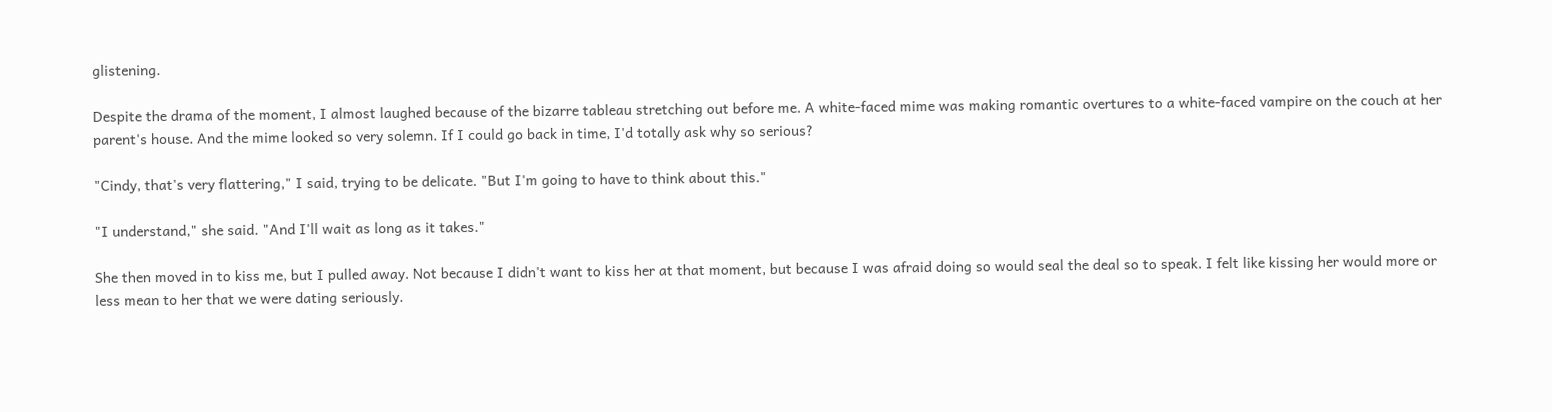glistening.

Despite the drama of the moment, I almost laughed because of the bizarre tableau stretching out before me. A white-faced mime was making romantic overtures to a white-faced vampire on the couch at her parent's house. And the mime looked so very solemn. If I could go back in time, I'd totally ask why so serious?

"Cindy, that's very flattering," I said, trying to be delicate. "But I'm going to have to think about this."

"I understand," she said. "And I'll wait as long as it takes."

She then moved in to kiss me, but I pulled away. Not because I didn't want to kiss her at that moment, but because I was afraid doing so would seal the deal so to speak. I felt like kissing her would more or less mean to her that we were dating seriously.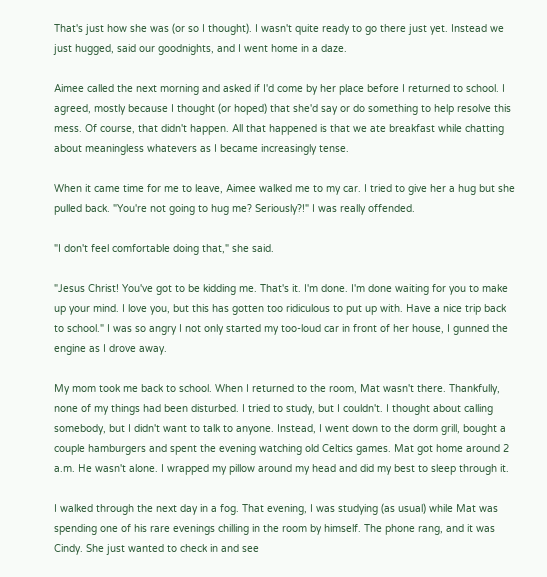That's just how she was (or so I thought). I wasn't quite ready to go there just yet. Instead we just hugged, said our goodnights, and I went home in a daze.

Aimee called the next morning and asked if I'd come by her place before I returned to school. I agreed, mostly because I thought (or hoped) that she'd say or do something to help resolve this mess. Of course, that didn't happen. All that happened is that we ate breakfast while chatting about meaningless whatevers as I became increasingly tense.

When it came time for me to leave, Aimee walked me to my car. I tried to give her a hug but she pulled back. "You're not going to hug me? Seriously?!" I was really offended.

"I don't feel comfortable doing that," she said.

"Jesus Christ! You've got to be kidding me. That's it. I'm done. I'm done waiting for you to make up your mind. I love you, but this has gotten too ridiculous to put up with. Have a nice trip back to school." I was so angry I not only started my too-loud car in front of her house, I gunned the engine as I drove away.

My mom took me back to school. When I returned to the room, Mat wasn't there. Thankfully, none of my things had been disturbed. I tried to study, but I couldn't. I thought about calling somebody, but I didn't want to talk to anyone. Instead, I went down to the dorm grill, bought a couple hamburgers and spent the evening watching old Celtics games. Mat got home around 2 a.m. He wasn't alone. I wrapped my pillow around my head and did my best to sleep through it.

I walked through the next day in a fog. That evening, I was studying (as usual) while Mat was spending one of his rare evenings chilling in the room by himself. The phone rang, and it was Cindy. She just wanted to check in and see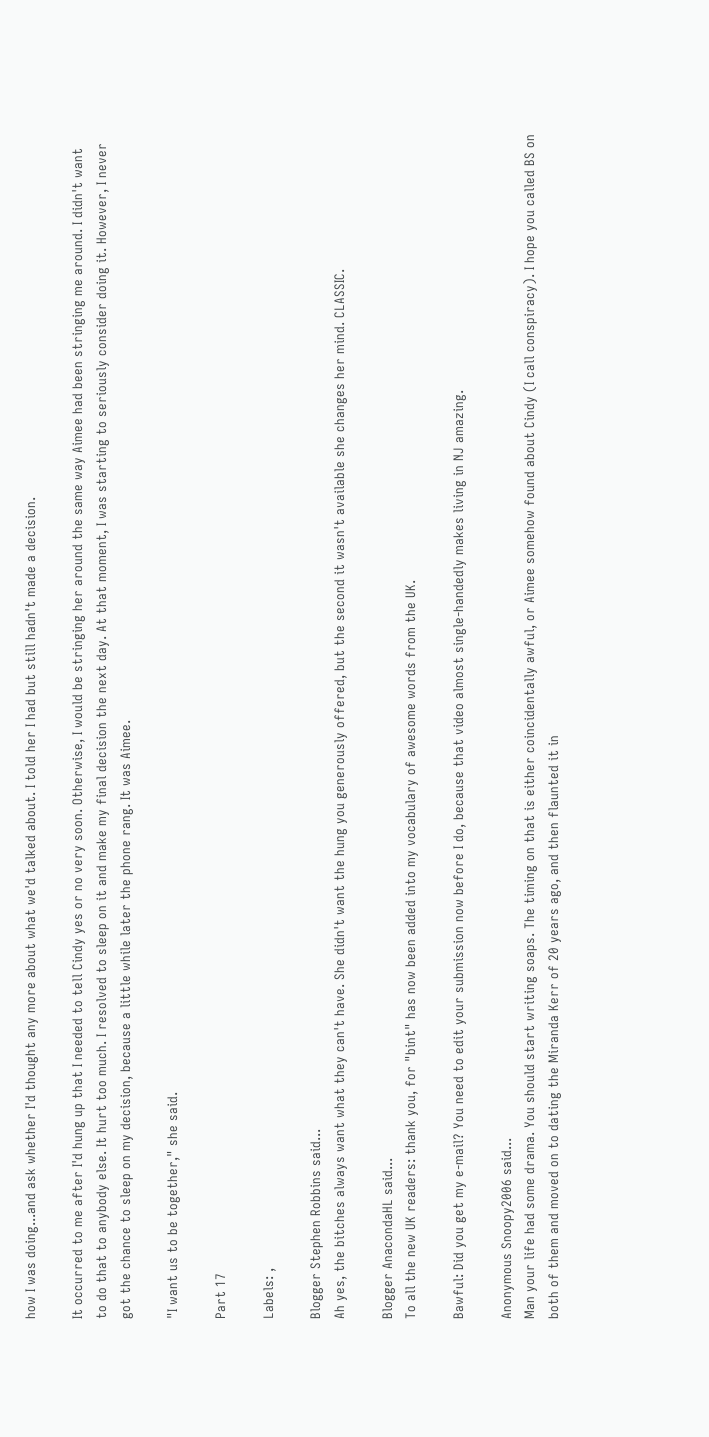how I was doing...and ask whether I'd thought any more about what we'd talked about. I told her I had but still hadn't made a decision.

It occurred to me after I'd hung up that I needed to tell Cindy yes or no very soon. Otherwise, I would be stringing her around the same way Aimee had been stringing me around. I didn't want to do that to anybody else. It hurt too much. I resolved to sleep on it and make my final decision the next day. At that moment, I was starting to seriously consider doing it. However, I never got the chance to sleep on my decision, because a little while later the phone rang. It was Aimee.

"I want us to be together," she said.

Part 17

Labels: ,

Blogger Stephen Robbins said...
Ah yes, the bitches always want what they can't have. She didn't want the hung you generously offered, but the second it wasn't available she changes her mind. CLASSIC.

Blogger AnacondaHL said...
To all the new UK readers: thank you, for "bint" has now been added into my vocabulary of awesome words from the UK.

Bawful: Did you get my e-mail? You need to edit your submission now before I do, because that video almost single-handedly makes living in NJ amazing.

Anonymous Snoopy2006 said...
Man your life had some drama. You should start writing soaps. The timing on that is either coincidentally awful, or Aimee somehow found about Cindy (I call conspiracy). I hope you called BS on both of them and moved on to dating the Miranda Kerr of 20 years ago, and then flaunted it in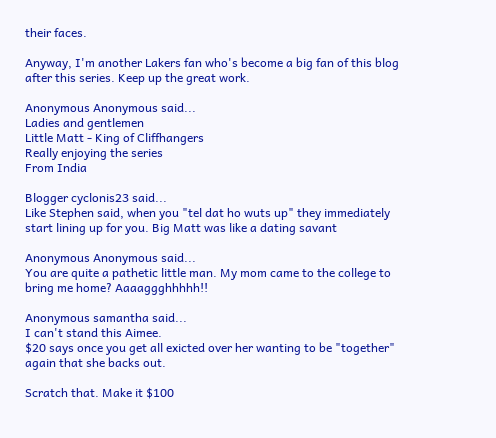their faces.

Anyway, I'm another Lakers fan who's become a big fan of this blog after this series. Keep up the great work.

Anonymous Anonymous said...
Ladies and gentlemen
Little Matt - King of Cliffhangers
Really enjoying the series
From India

Blogger cyclonis23 said...
Like Stephen said, when you "tel dat ho wuts up" they immediately start lining up for you. Big Matt was like a dating savant

Anonymous Anonymous said...
You are quite a pathetic little man. My mom came to the college to bring me home? Aaaaggghhhhh!!

Anonymous samantha said...
I can't stand this Aimee.
$20 says once you get all exicted over her wanting to be "together" again that she backs out.

Scratch that. Make it $100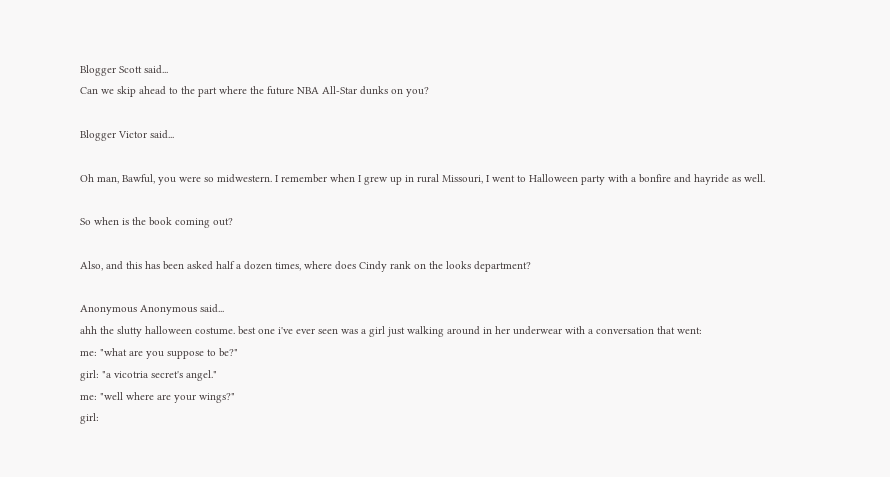Blogger Scott said...
Can we skip ahead to the part where the future NBA All-Star dunks on you?

Blogger Victor said...

Oh man, Bawful, you were so midwestern. I remember when I grew up in rural Missouri, I went to Halloween party with a bonfire and hayride as well.

So when is the book coming out?

Also, and this has been asked half a dozen times, where does Cindy rank on the looks department?

Anonymous Anonymous said...
ahh the slutty halloween costume. best one i've ever seen was a girl just walking around in her underwear with a conversation that went:
me: "what are you suppose to be?"
girl: "a vicotria secret's angel."
me: "well where are your wings?"
girl: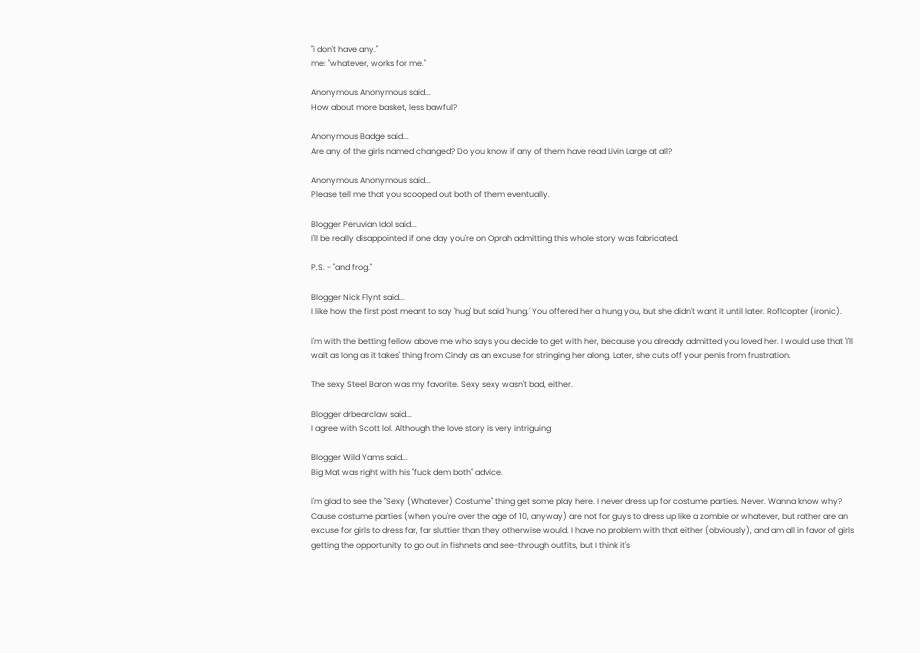"i don't have any."
me: "whatever, works for me."

Anonymous Anonymous said...
How about more basket, less bawful?

Anonymous Badge said...
Are any of the girls named changed? Do you know if any of them have read Livin Large at all?

Anonymous Anonymous said...
Please tell me that you scooped out both of them eventually.

Blogger Peruvian Idol said...
I'll be really disappointed if one day you're on Oprah admitting this whole story was fabricated.

P.S. - "and frog."

Blogger Nick Flynt said...
I like how the first post meant to say 'hug' but said 'hung.' You offered her a hung you, but she didn't want it until later. Roflcopter (ironic).

I'm with the betting fellow above me who says you decide to get with her, because you already admitted you loved her. I would use that 'I'll wait as long as it takes' thing from Cindy as an excuse for stringing her along. Later, she cuts off your penis from frustration.

The sexy Steel Baron was my favorite. Sexy sexy wasn't bad, either.

Blogger drbearclaw said...
I agree with Scott lol. Although the love story is very intriguing

Blogger Wild Yams said...
Big Mat was right with his "fuck dem both" advice.

I'm glad to see the "Sexy (Whatever) Costume" thing get some play here. I never dress up for costume parties. Never. Wanna know why? Cause costume parties (when you're over the age of 10, anyway) are not for guys to dress up like a zombie or whatever, but rather are an excuse for girls to dress far, far sluttier than they otherwise would. I have no problem with that either (obviously), and am all in favor of girls getting the opportunity to go out in fishnets and see-through outfits, but I think it's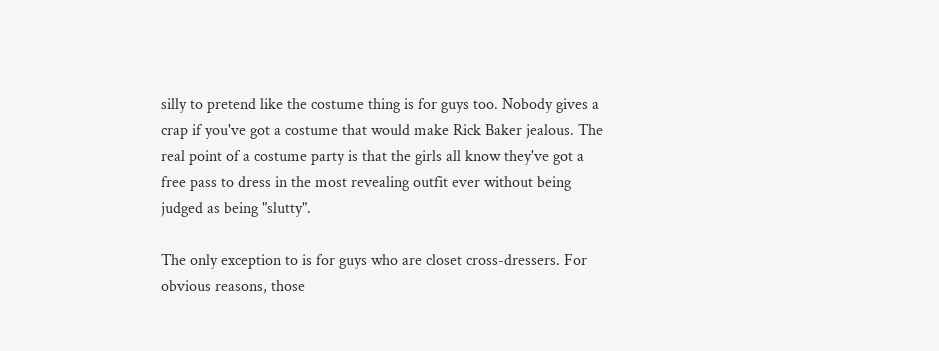silly to pretend like the costume thing is for guys too. Nobody gives a crap if you've got a costume that would make Rick Baker jealous. The real point of a costume party is that the girls all know they've got a free pass to dress in the most revealing outfit ever without being judged as being "slutty".

The only exception to is for guys who are closet cross-dressers. For obvious reasons, those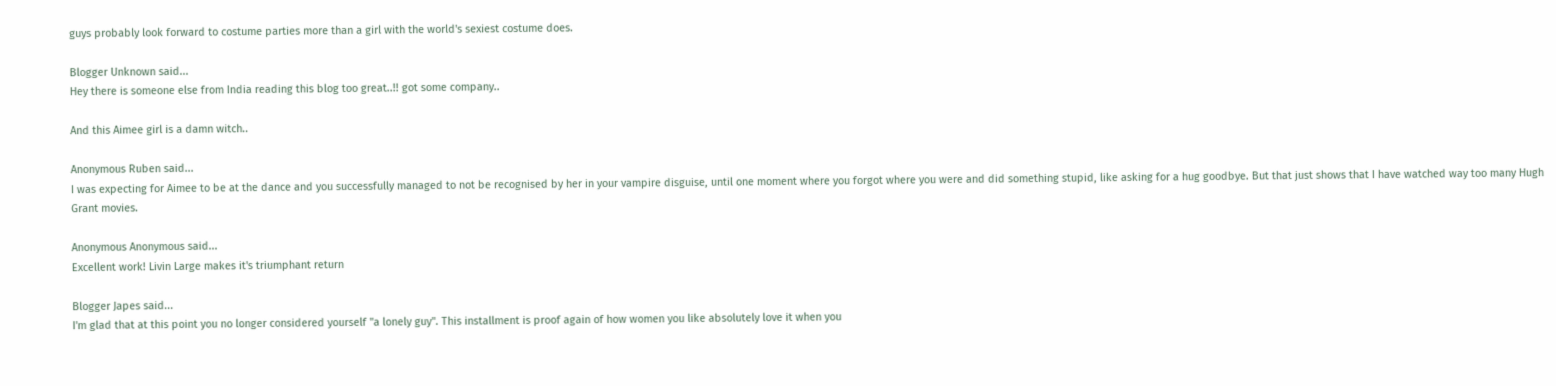guys probably look forward to costume parties more than a girl with the world's sexiest costume does.

Blogger Unknown said...
Hey there is someone else from India reading this blog too great..!! got some company..

And this Aimee girl is a damn witch..

Anonymous Ruben said...
I was expecting for Aimee to be at the dance and you successfully managed to not be recognised by her in your vampire disguise, until one moment where you forgot where you were and did something stupid, like asking for a hug goodbye. But that just shows that I have watched way too many Hugh Grant movies.

Anonymous Anonymous said...
Excellent work! Livin Large makes it's triumphant return

Blogger Japes said...
I'm glad that at this point you no longer considered yourself "a lonely guy". This installment is proof again of how women you like absolutely love it when you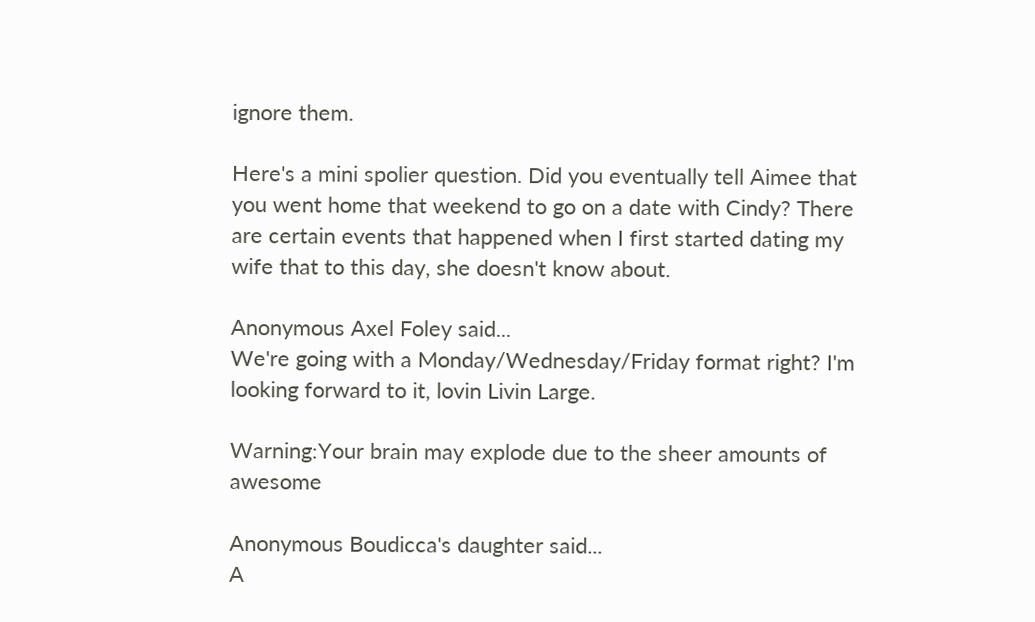ignore them.

Here's a mini spolier question. Did you eventually tell Aimee that you went home that weekend to go on a date with Cindy? There are certain events that happened when I first started dating my wife that to this day, she doesn't know about.

Anonymous Axel Foley said...
We're going with a Monday/Wednesday/Friday format right? I'm looking forward to it, lovin Livin Large.

Warning:Your brain may explode due to the sheer amounts of awesome

Anonymous Boudicca's daughter said...
A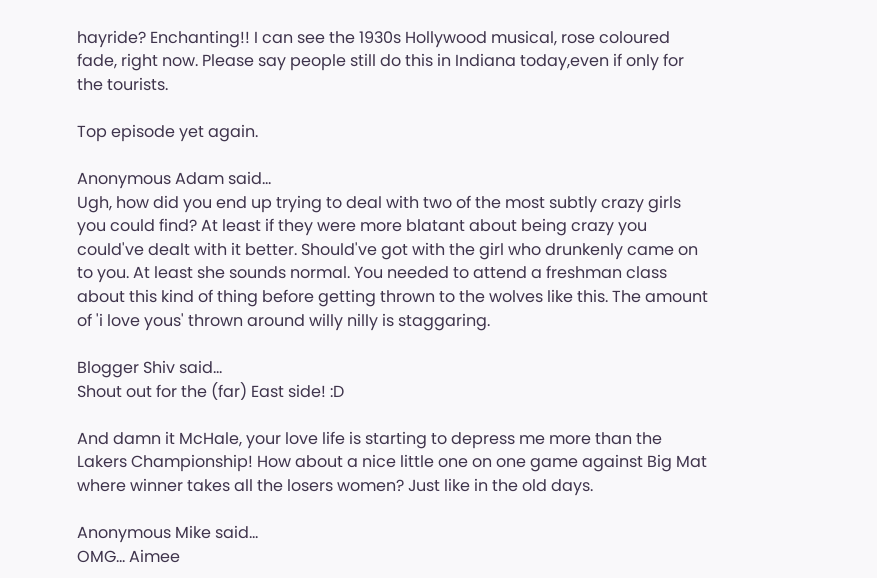hayride? Enchanting!! I can see the 1930s Hollywood musical, rose coloured fade, right now. Please say people still do this in Indiana today,even if only for the tourists.

Top episode yet again.

Anonymous Adam said...
Ugh, how did you end up trying to deal with two of the most subtly crazy girls you could find? At least if they were more blatant about being crazy you could've dealt with it better. Should've got with the girl who drunkenly came on to you. At least she sounds normal. You needed to attend a freshman class about this kind of thing before getting thrown to the wolves like this. The amount of 'i love yous' thrown around willy nilly is staggaring.

Blogger Shiv said...
Shout out for the (far) East side! :D

And damn it McHale, your love life is starting to depress me more than the Lakers Championship! How about a nice little one on one game against Big Mat where winner takes all the losers women? Just like in the old days.

Anonymous Mike said...
OMG... Aimee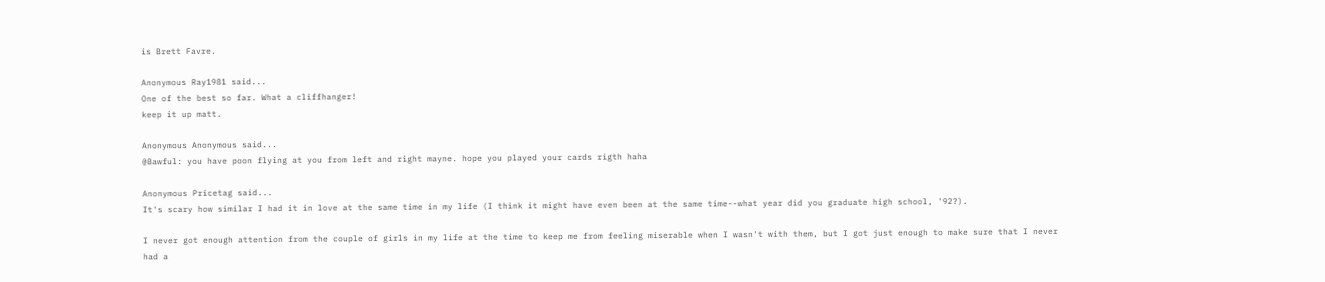is Brett Favre.

Anonymous Ray1981 said...
One of the best so far. What a cliffhanger!
keep it up matt.

Anonymous Anonymous said...
@Bawful: you have poon flying at you from left and right mayne. hope you played your cards rigth haha

Anonymous Pricetag said...
It's scary how similar I had it in love at the same time in my life (I think it might have even been at the same time--what year did you graduate high school, '92?).

I never got enough attention from the couple of girls in my life at the time to keep me from feeling miserable when I wasn't with them, but I got just enough to make sure that I never had a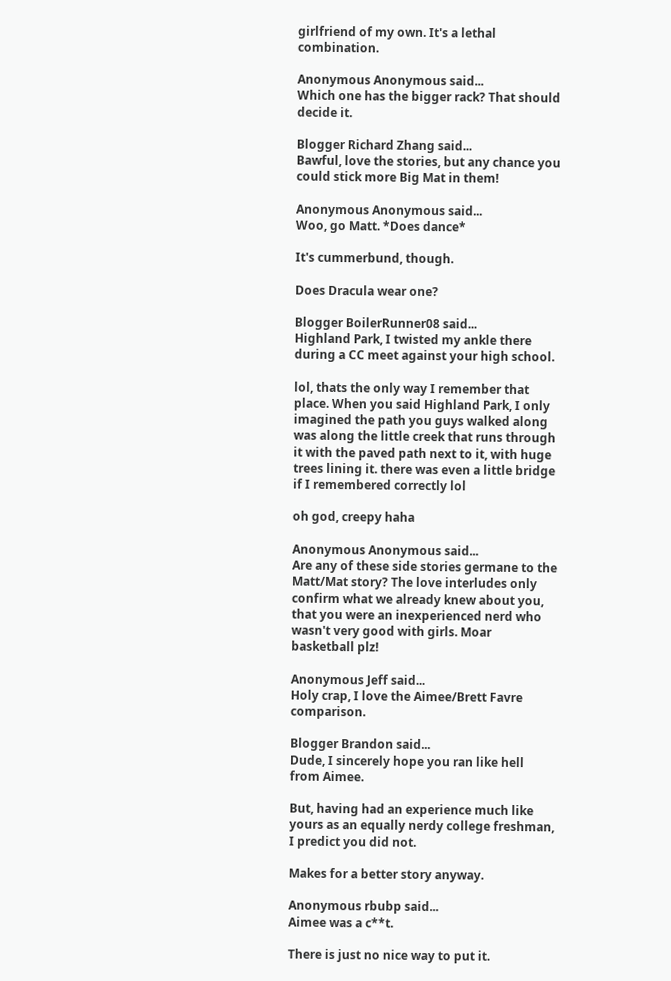girlfriend of my own. It's a lethal combination.

Anonymous Anonymous said...
Which one has the bigger rack? That should decide it.

Blogger Richard Zhang said...
Bawful, love the stories, but any chance you could stick more Big Mat in them!

Anonymous Anonymous said...
Woo, go Matt. *Does dance*

It's cummerbund, though.

Does Dracula wear one?

Blogger BoilerRunner08 said...
Highland Park, I twisted my ankle there during a CC meet against your high school.

lol, thats the only way I remember that place. When you said Highland Park, I only imagined the path you guys walked along was along the little creek that runs through it with the paved path next to it, with huge trees lining it. there was even a little bridge if I remembered correctly lol

oh god, creepy haha

Anonymous Anonymous said...
Are any of these side stories germane to the Matt/Mat story? The love interludes only confirm what we already knew about you, that you were an inexperienced nerd who wasn't very good with girls. Moar basketball plz!

Anonymous Jeff said...
Holy crap, I love the Aimee/Brett Favre comparison.

Blogger Brandon said...
Dude, I sincerely hope you ran like hell from Aimee.

But, having had an experience much like yours as an equally nerdy college freshman, I predict you did not.

Makes for a better story anyway.

Anonymous rbubp said...
Aimee was a c**t.

There is just no nice way to put it.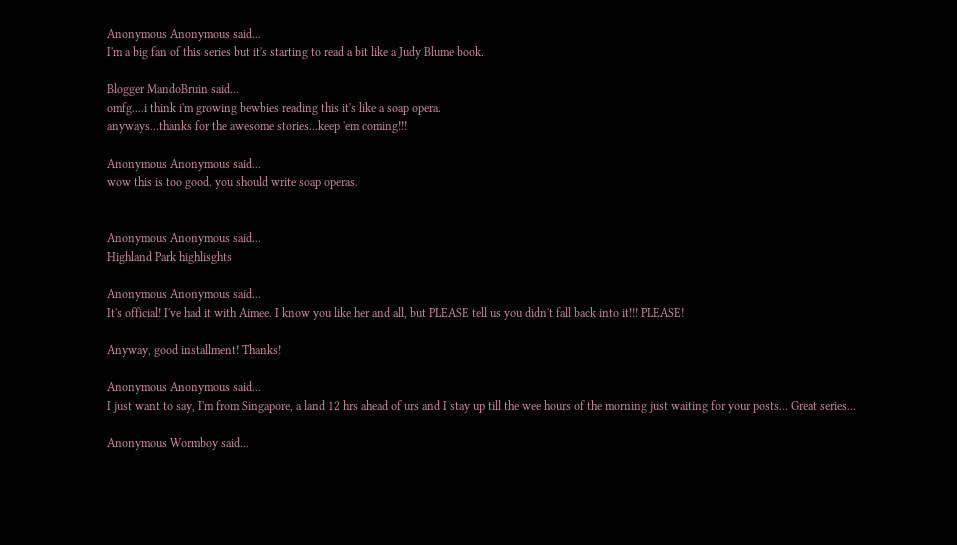Anonymous Anonymous said...
I'm a big fan of this series but it's starting to read a bit like a Judy Blume book.

Blogger MandoBruin said...
omfg....i think i'm growing bewbies reading this it's like a soap opera.
anyways...thanks for the awesome stories...keep 'em coming!!!

Anonymous Anonymous said...
wow this is too good. you should write soap operas.


Anonymous Anonymous said...
Highland Park highlisghts

Anonymous Anonymous said...
It's official! I've had it with Aimee. I know you like her and all, but PLEASE tell us you didn't fall back into it!!! PLEASE!

Anyway, good installment! Thanks!

Anonymous Anonymous said...
I just want to say, I'm from Singapore, a land 12 hrs ahead of urs and I stay up till the wee hours of the morning just waiting for your posts... Great series...

Anonymous Wormboy said...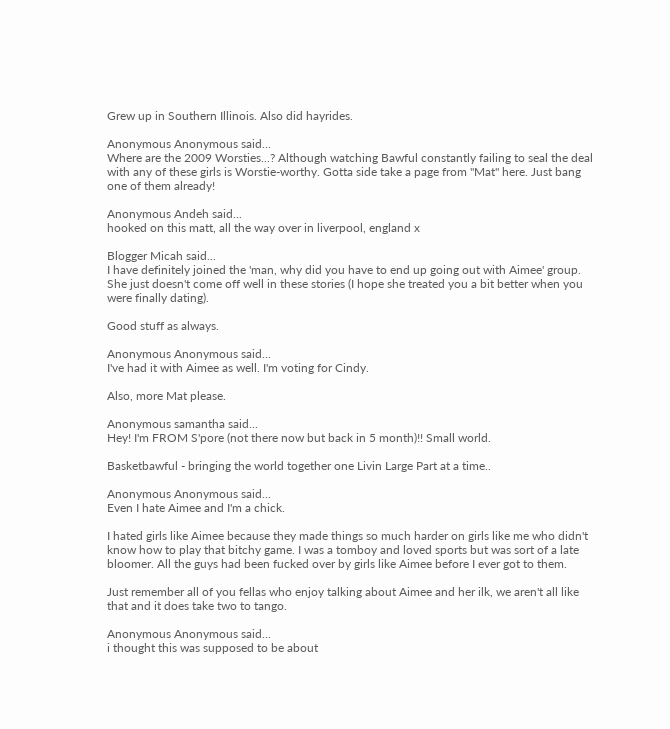Grew up in Southern Illinois. Also did hayrides.

Anonymous Anonymous said...
Where are the 2009 Worsties...? Although watching Bawful constantly failing to seal the deal with any of these girls is Worstie-worthy. Gotta side take a page from "Mat" here. Just bang one of them already!

Anonymous Andeh said...
hooked on this matt, all the way over in liverpool, england x

Blogger Micah said...
I have definitely joined the 'man, why did you have to end up going out with Aimee' group. She just doesn't come off well in these stories (I hope she treated you a bit better when you were finally dating).

Good stuff as always.

Anonymous Anonymous said...
I've had it with Aimee as well. I'm voting for Cindy.

Also, more Mat please.

Anonymous samantha said...
Hey! I'm FROM S'pore (not there now but back in 5 month)!! Small world.

Basketbawful - bringing the world together one Livin Large Part at a time..

Anonymous Anonymous said...
Even I hate Aimee and I'm a chick.

I hated girls like Aimee because they made things so much harder on girls like me who didn't know how to play that bitchy game. I was a tomboy and loved sports but was sort of a late bloomer. All the guys had been fucked over by girls like Aimee before I ever got to them.

Just remember all of you fellas who enjoy talking about Aimee and her ilk, we aren't all like that and it does take two to tango.

Anonymous Anonymous said...
i thought this was supposed to be about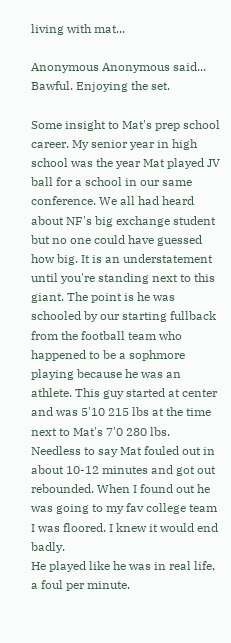living with mat...

Anonymous Anonymous said...
Bawful. Enjoying the set.

Some insight to Mat's prep school career. My senior year in high school was the year Mat played JV ball for a school in our same conference. We all had heard about NF's big exchange student but no one could have guessed how big. It is an understatement until you're standing next to this giant. The point is he was schooled by our starting fullback from the football team who happened to be a sophmore playing because he was an athlete. This guy started at center and was 5'10 215 lbs at the time next to Mat's 7'0 280 lbs. Needless to say Mat fouled out in about 10-12 minutes and got out rebounded. When I found out he was going to my fav college team I was floored. I knew it would end badly.
He played like he was in real life, a foul per minute.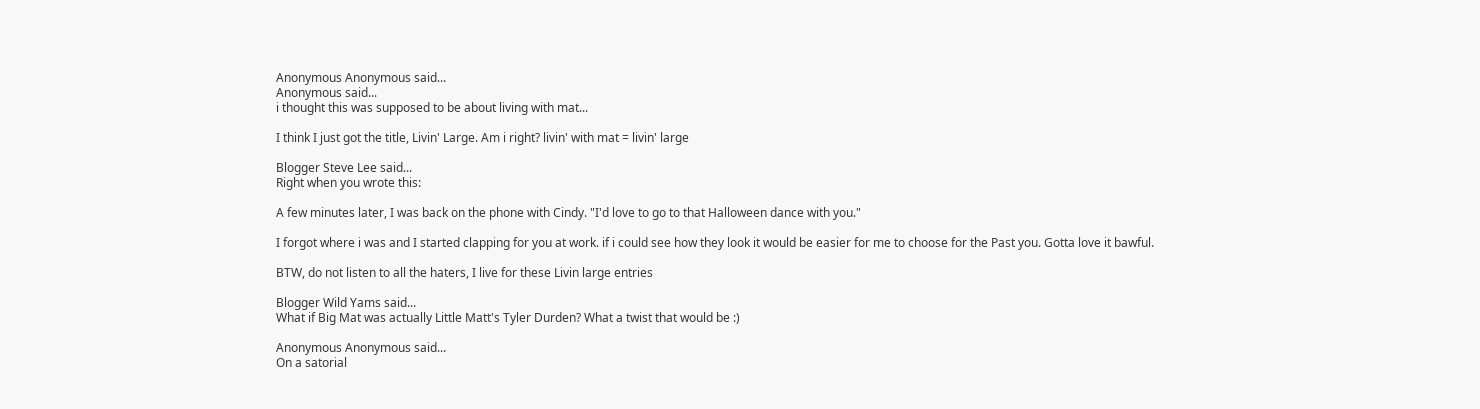Anonymous Anonymous said...
Anonymous said...
i thought this was supposed to be about living with mat...

I think I just got the title, Livin' Large. Am i right? livin' with mat = livin' large

Blogger Steve Lee said...
Right when you wrote this:

A few minutes later, I was back on the phone with Cindy. "I'd love to go to that Halloween dance with you."

I forgot where i was and I started clapping for you at work. if i could see how they look it would be easier for me to choose for the Past you. Gotta love it bawful.

BTW, do not listen to all the haters, I live for these Livin large entries

Blogger Wild Yams said...
What if Big Mat was actually Little Matt's Tyler Durden? What a twist that would be :)

Anonymous Anonymous said...
On a satorial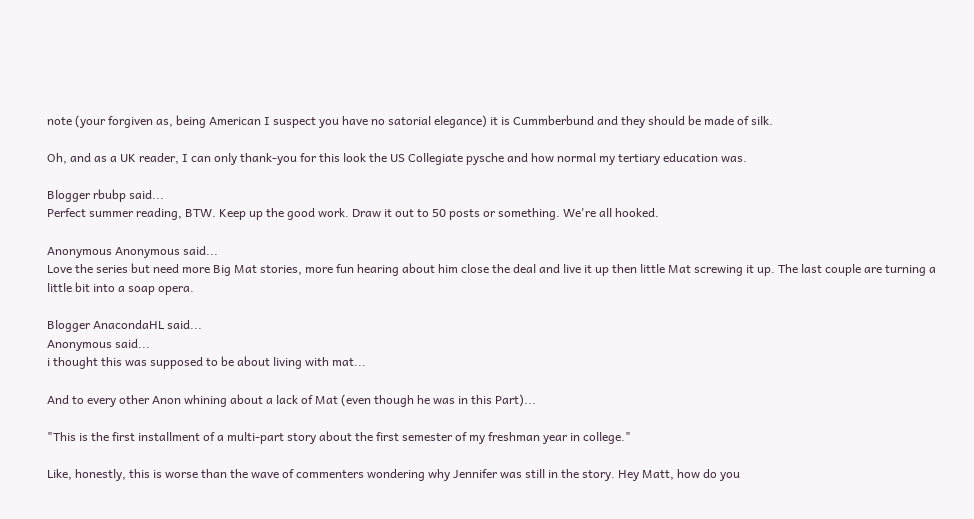note (your forgiven as, being American I suspect you have no satorial elegance) it is Cummberbund and they should be made of silk.

Oh, and as a UK reader, I can only thank-you for this look the US Collegiate pysche and how normal my tertiary education was.

Blogger rbubp said...
Perfect summer reading, BTW. Keep up the good work. Draw it out to 50 posts or something. We're all hooked.

Anonymous Anonymous said...
Love the series but need more Big Mat stories, more fun hearing about him close the deal and live it up then little Mat screwing it up. The last couple are turning a little bit into a soap opera.

Blogger AnacondaHL said...
Anonymous said...
i thought this was supposed to be about living with mat...

And to every other Anon whining about a lack of Mat (even though he was in this Part)...

"This is the first installment of a multi-part story about the first semester of my freshman year in college."

Like, honestly, this is worse than the wave of commenters wondering why Jennifer was still in the story. Hey Matt, how do you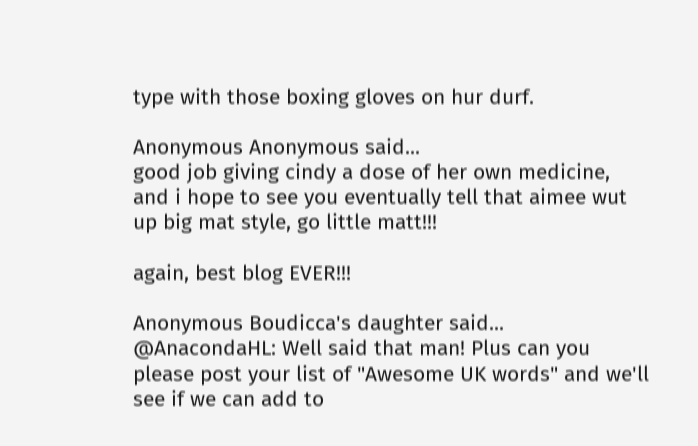type with those boxing gloves on hur durf.

Anonymous Anonymous said...
good job giving cindy a dose of her own medicine, and i hope to see you eventually tell that aimee wut up big mat style, go little matt!!!

again, best blog EVER!!!

Anonymous Boudicca's daughter said...
@AnacondaHL: Well said that man! Plus can you please post your list of "Awesome UK words" and we'll see if we can add to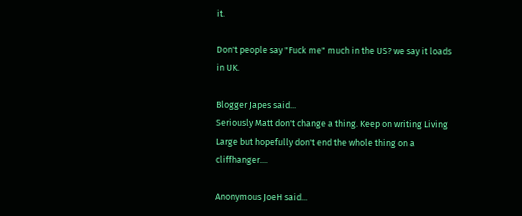it.

Don't people say "Fuck me" much in the US? we say it loads in UK.

Blogger Japes said...
Seriously Matt don't change a thing. Keep on writing Living Large but hopefully don't end the whole thing on a cliffhanger....

Anonymous JoeH said...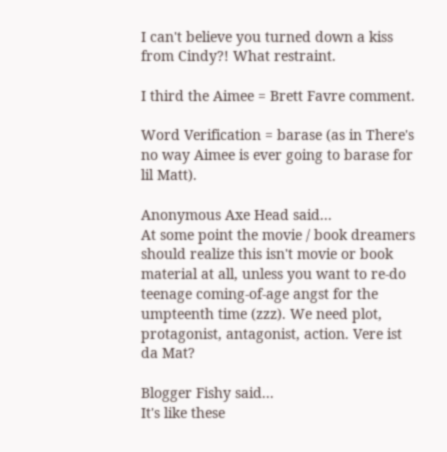I can't believe you turned down a kiss from Cindy?! What restraint.

I third the Aimee = Brett Favre comment.

Word Verification = barase (as in There's no way Aimee is ever going to barase for lil Matt).

Anonymous Axe Head said...
At some point the movie / book dreamers should realize this isn't movie or book material at all, unless you want to re-do teenage coming-of-age angst for the umpteenth time (zzz). We need plot, protagonist, antagonist, action. Vere ist da Mat?

Blogger Fishy said...
It's like these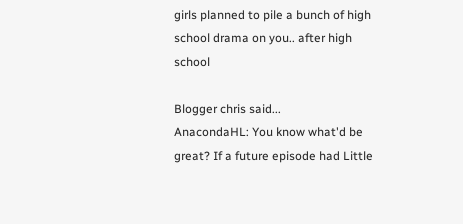girls planned to pile a bunch of high school drama on you.. after high school

Blogger chris said...
AnacondaHL: You know what'd be great? If a future episode had Little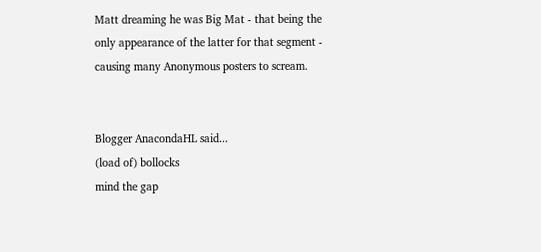Matt dreaming he was Big Mat - that being the only appearance of the latter for that segment - causing many Anonymous posters to scream.


Blogger AnacondaHL said...
(load of) bollocks
mind the gap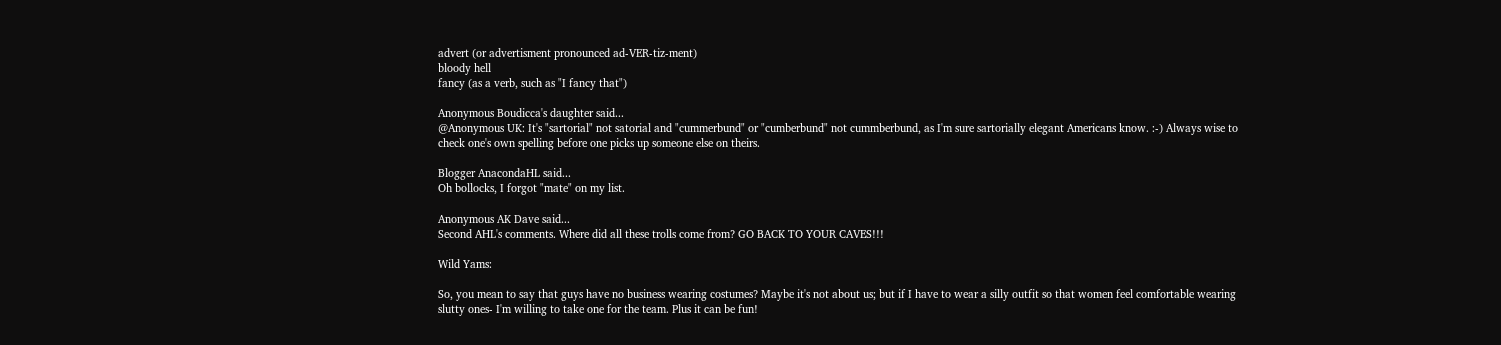advert (or advertisment pronounced ad-VER-tiz-ment)
bloody hell
fancy (as a verb, such as "I fancy that")

Anonymous Boudicca's daughter said...
@Anonymous UK: It's "sartorial" not satorial and "cummerbund" or "cumberbund" not cummberbund, as I'm sure sartorially elegant Americans know. :-) Always wise to check one's own spelling before one picks up someone else on theirs.

Blogger AnacondaHL said...
Oh bollocks, I forgot "mate" on my list.

Anonymous AK Dave said...
Second AHL's comments. Where did all these trolls come from? GO BACK TO YOUR CAVES!!!

Wild Yams:

So, you mean to say that guys have no business wearing costumes? Maybe it's not about us; but if I have to wear a silly outfit so that women feel comfortable wearing slutty ones- I'm willing to take one for the team. Plus it can be fun!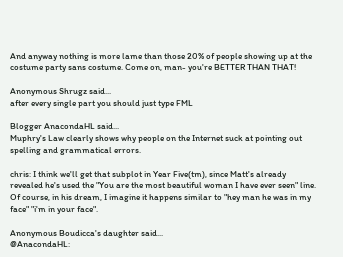And anyway nothing is more lame than those 20% of people showing up at the costume party sans costume. Come on, man- you're BETTER THAN THAT!

Anonymous Shrugz said...
after every single part you should just type FML

Blogger AnacondaHL said...
Muphry's Law clearly shows why people on the Internet suck at pointing out spelling and grammatical errors.

chris: I think we'll get that subplot in Year Five(tm), since Matt's already revealed he's used the "You are the most beautiful woman I have ever seen" line. Of course, in his dream, I imagine it happens similar to "hey man he was in my face" "i'm in your face".

Anonymous Boudicca's daughter said...
@AnacondaHL: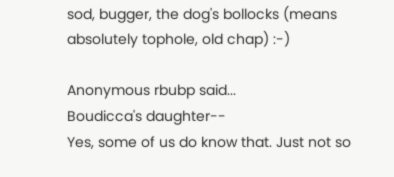sod, bugger, the dog's bollocks (means absolutely tophole, old chap) :-)

Anonymous rbubp said...
Boudicca's daughter--
Yes, some of us do know that. Just not so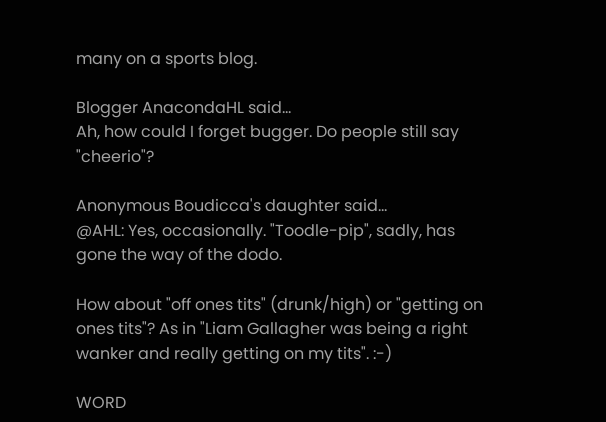many on a sports blog.

Blogger AnacondaHL said...
Ah, how could I forget bugger. Do people still say "cheerio"?

Anonymous Boudicca's daughter said...
@AHL: Yes, occasionally. "Toodle-pip", sadly, has gone the way of the dodo.

How about "off ones tits" (drunk/high) or "getting on ones tits"? As in "Liam Gallagher was being a right wanker and really getting on my tits". :-)

WORD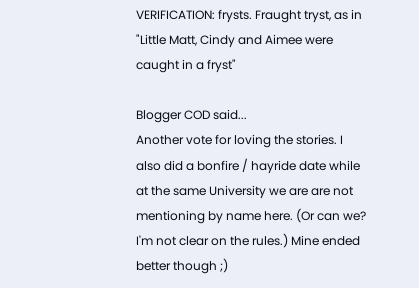VERIFICATION: frysts. Fraught tryst, as in "Little Matt, Cindy and Aimee were caught in a fryst"

Blogger COD said...
Another vote for loving the stories. I also did a bonfire / hayride date while at the same University we are are not mentioning by name here. (Or can we? I'm not clear on the rules.) Mine ended better though ;)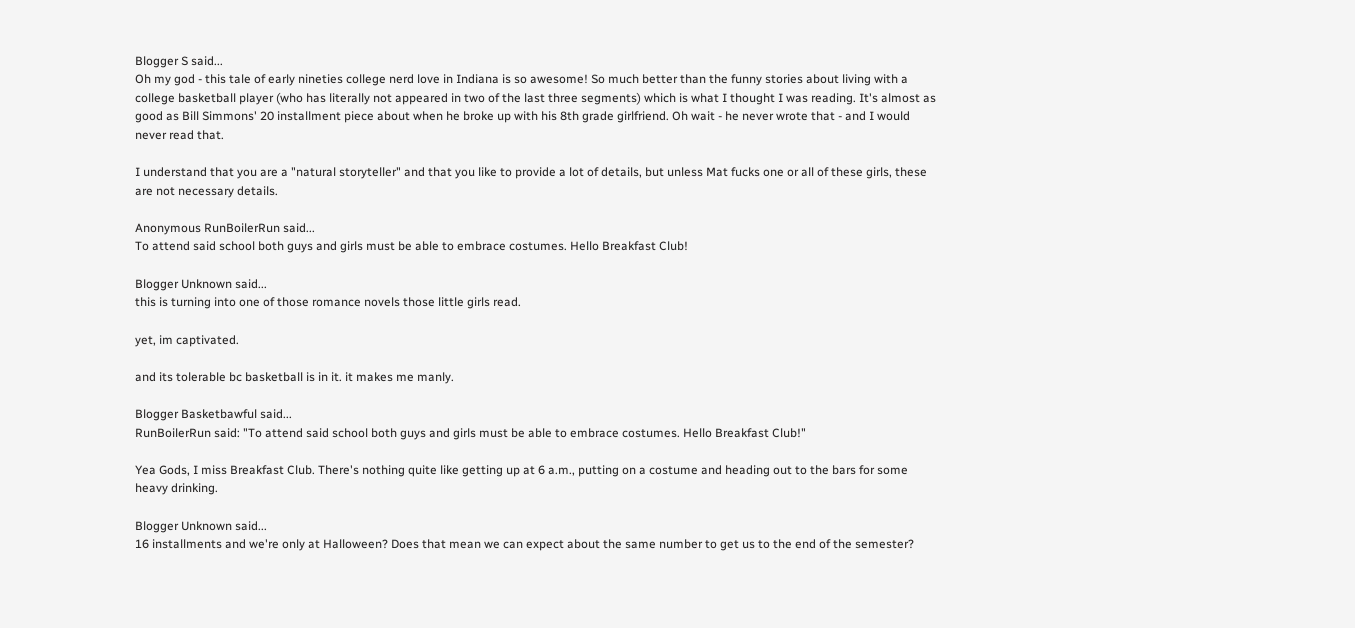Blogger S said...
Oh my god - this tale of early nineties college nerd love in Indiana is so awesome! So much better than the funny stories about living with a college basketball player (who has literally not appeared in two of the last three segments) which is what I thought I was reading. It's almost as good as Bill Simmons' 20 installment piece about when he broke up with his 8th grade girlfriend. Oh wait - he never wrote that - and I would never read that.

I understand that you are a "natural storyteller" and that you like to provide a lot of details, but unless Mat fucks one or all of these girls, these are not necessary details.

Anonymous RunBoilerRun said...
To attend said school both guys and girls must be able to embrace costumes. Hello Breakfast Club!

Blogger Unknown said...
this is turning into one of those romance novels those little girls read.

yet, im captivated.

and its tolerable bc basketball is in it. it makes me manly.

Blogger Basketbawful said...
RunBoilerRun said: "To attend said school both guys and girls must be able to embrace costumes. Hello Breakfast Club!"

Yea Gods, I miss Breakfast Club. There's nothing quite like getting up at 6 a.m., putting on a costume and heading out to the bars for some heavy drinking.

Blogger Unknown said...
16 installments and we're only at Halloween? Does that mean we can expect about the same number to get us to the end of the semester?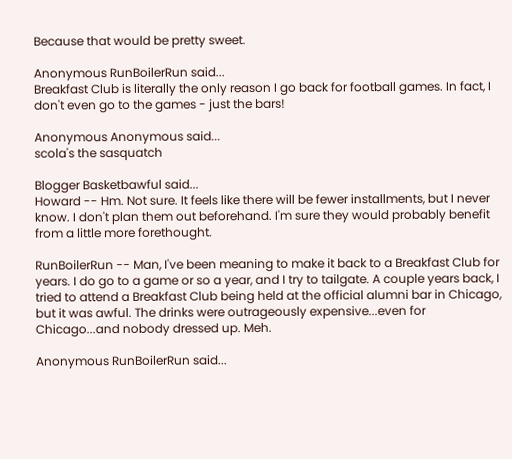Because that would be pretty sweet.

Anonymous RunBoilerRun said...
Breakfast Club is literally the only reason I go back for football games. In fact, I don't even go to the games - just the bars!

Anonymous Anonymous said...
scola's the sasquatch

Blogger Basketbawful said...
Howard -- Hm. Not sure. It feels like there will be fewer installments, but I never know. I don't plan them out beforehand. I'm sure they would probably benefit from a little more forethought.

RunBoilerRun -- Man, I've been meaning to make it back to a Breakfast Club for years. I do go to a game or so a year, and I try to tailgate. A couple years back, I tried to attend a Breakfast Club being held at the official alumni bar in Chicago, but it was awful. The drinks were outrageously expensive...even for Chicago...and nobody dressed up. Meh.

Anonymous RunBoilerRun said...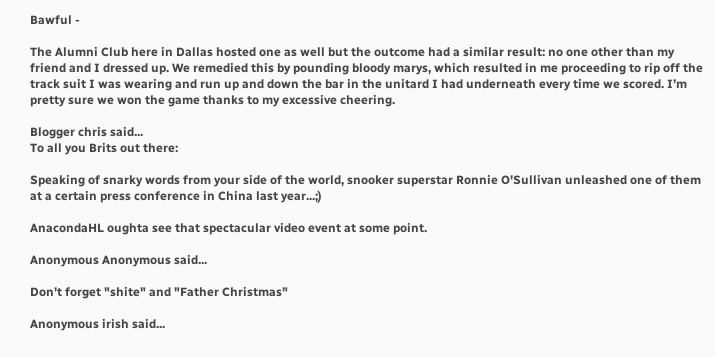Bawful -

The Alumni Club here in Dallas hosted one as well but the outcome had a similar result: no one other than my friend and I dressed up. We remedied this by pounding bloody marys, which resulted in me proceeding to rip off the track suit I was wearing and run up and down the bar in the unitard I had underneath every time we scored. I’m pretty sure we won the game thanks to my excessive cheering.

Blogger chris said...
To all you Brits out there:

Speaking of snarky words from your side of the world, snooker superstar Ronnie O'Sullivan unleashed one of them at a certain press conference in China last year...;)

AnacondaHL oughta see that spectacular video event at some point.

Anonymous Anonymous said...

Don't forget "shite" and "Father Christmas"

Anonymous irish said...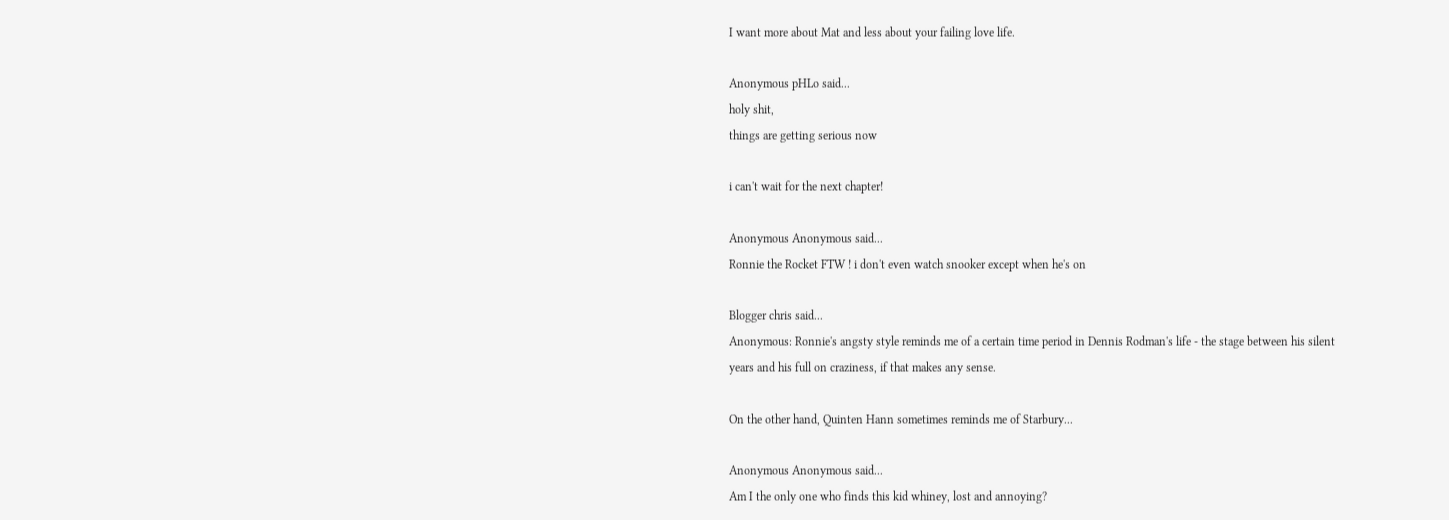I want more about Mat and less about your failing love life.

Anonymous pHLo said...
holy shit,
things are getting serious now

i can't wait for the next chapter!

Anonymous Anonymous said...
Ronnie the Rocket FTW ! i don't even watch snooker except when he's on

Blogger chris said...
Anonymous: Ronnie's angsty style reminds me of a certain time period in Dennis Rodman's life - the stage between his silent years and his full on craziness, if that makes any sense.

On the other hand, Quinten Hann sometimes reminds me of Starbury...

Anonymous Anonymous said...
Am I the only one who finds this kid whiney, lost and annoying?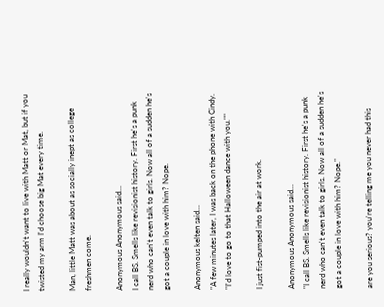I really wouldn't want to live with Matt or Mat, but if you twisted my arm I'd choose big Mat every time.

Man, little Matt was about as socially inept as college freshmen come.

Anonymous Anonymous said...
I call BS. Smells like revisionist history. First he's a punk nerd who can't even talk to girls. Now all of a sudden he's got a couple in love with him? Nope.

Anonymous kelten said...
"A few minutes later, I was back on the phone with Cindy. "I'd love to go to that Halloween dance with you.""

I just fist-pumped into the air at work.

Anonymous Anonymous said...
"I call BS. Smells like revisionist history. First he's a punk nerd who can't even talk to girls. Now all of a sudden he's got a couple in love with him? Nope."

are you serious? you're telling me you never had this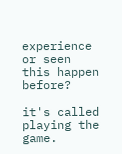experience or seen this happen before?

it's called playing the game.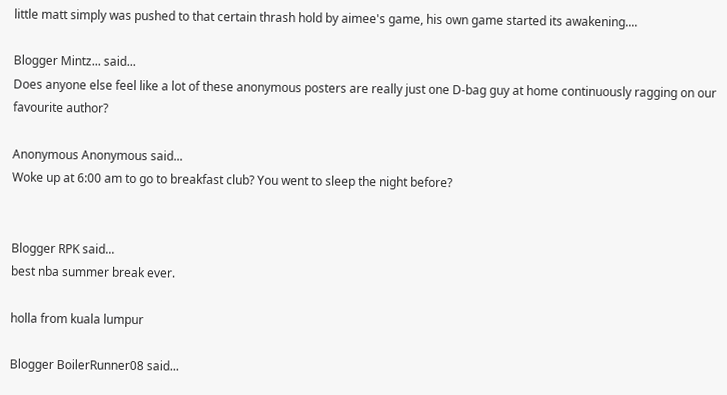little matt simply was pushed to that certain thrash hold by aimee's game, his own game started its awakening....

Blogger Mintz... said...
Does anyone else feel like a lot of these anonymous posters are really just one D-bag guy at home continuously ragging on our favourite author?

Anonymous Anonymous said...
Woke up at 6:00 am to go to breakfast club? You went to sleep the night before?


Blogger RPK said...
best nba summer break ever.

holla from kuala lumpur

Blogger BoilerRunner08 said...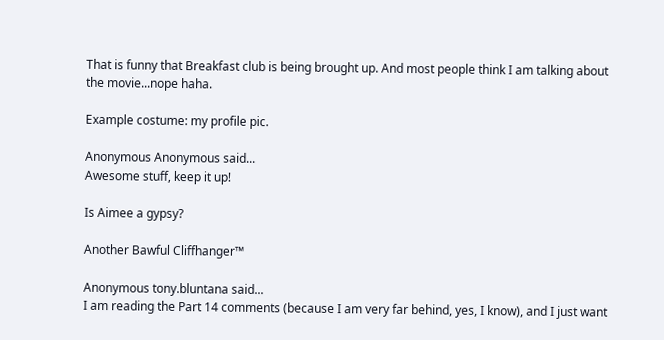That is funny that Breakfast club is being brought up. And most people think I am talking about the movie...nope haha.

Example costume: my profile pic.

Anonymous Anonymous said...
Awesome stuff, keep it up!

Is Aimee a gypsy?

Another Bawful Cliffhanger™

Anonymous tony.bluntana said...
I am reading the Part 14 comments (because I am very far behind, yes, I know), and I just want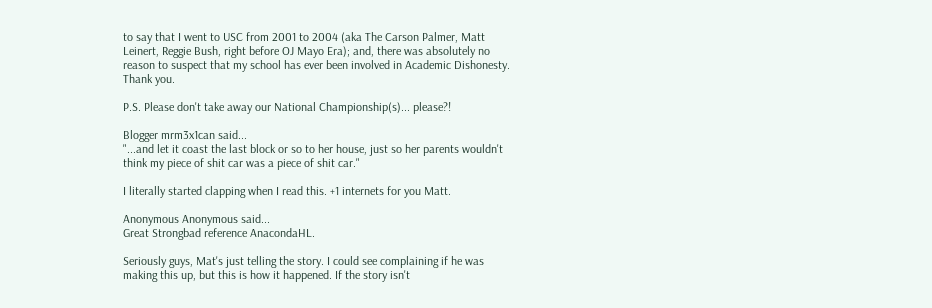to say that I went to USC from 2001 to 2004 (aka The Carson Palmer, Matt Leinert, Reggie Bush, right before OJ Mayo Era); and, there was absolutely no reason to suspect that my school has ever been involved in Academic Dishonesty. Thank you.

P.S. Please don't take away our National Championship(s)... please?!

Blogger mrm3x1can said...
"...and let it coast the last block or so to her house, just so her parents wouldn't think my piece of shit car was a piece of shit car."

I literally started clapping when I read this. +1 internets for you Matt.

Anonymous Anonymous said...
Great Strongbad reference AnacondaHL.

Seriously guys, Mat's just telling the story. I could see complaining if he was making this up, but this is how it happened. If the story isn't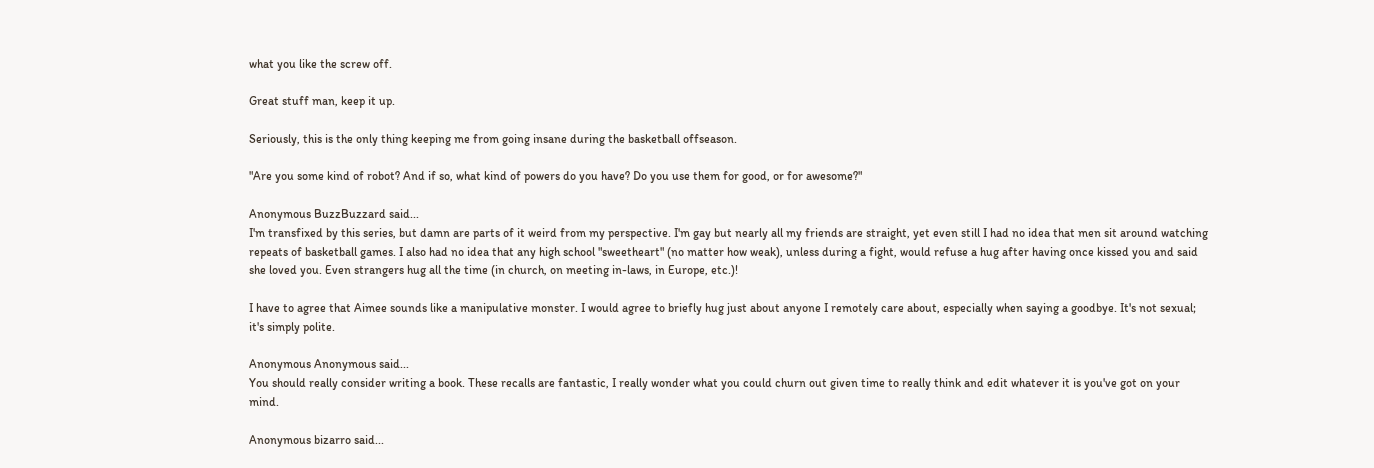what you like the screw off.

Great stuff man, keep it up.

Seriously, this is the only thing keeping me from going insane during the basketball offseason.

"Are you some kind of robot? And if so, what kind of powers do you have? Do you use them for good, or for awesome?"

Anonymous BuzzBuzzard said...
I'm transfixed by this series, but damn are parts of it weird from my perspective. I'm gay but nearly all my friends are straight, yet even still I had no idea that men sit around watching repeats of basketball games. I also had no idea that any high school "sweetheart" (no matter how weak), unless during a fight, would refuse a hug after having once kissed you and said she loved you. Even strangers hug all the time (in church, on meeting in-laws, in Europe, etc.)!

I have to agree that Aimee sounds like a manipulative monster. I would agree to briefly hug just about anyone I remotely care about, especially when saying a goodbye. It's not sexual; it's simply polite.

Anonymous Anonymous said...
You should really consider writing a book. These recalls are fantastic, I really wonder what you could churn out given time to really think and edit whatever it is you've got on your mind.

Anonymous bizarro said...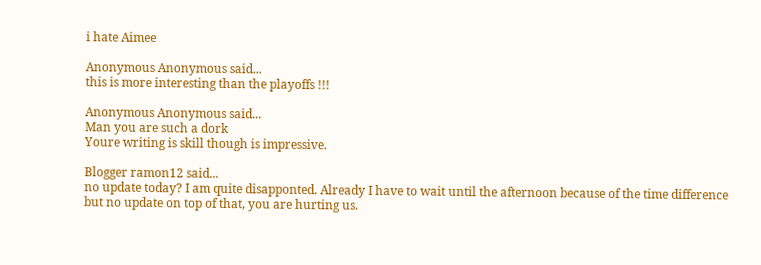i hate Aimee

Anonymous Anonymous said...
this is more interesting than the playoffs !!!

Anonymous Anonymous said...
Man you are such a dork
Youre writing is skill though is impressive.

Blogger ramon12 said...
no update today? I am quite disapponted. Already I have to wait until the afternoon because of the time difference but no update on top of that, you are hurting us.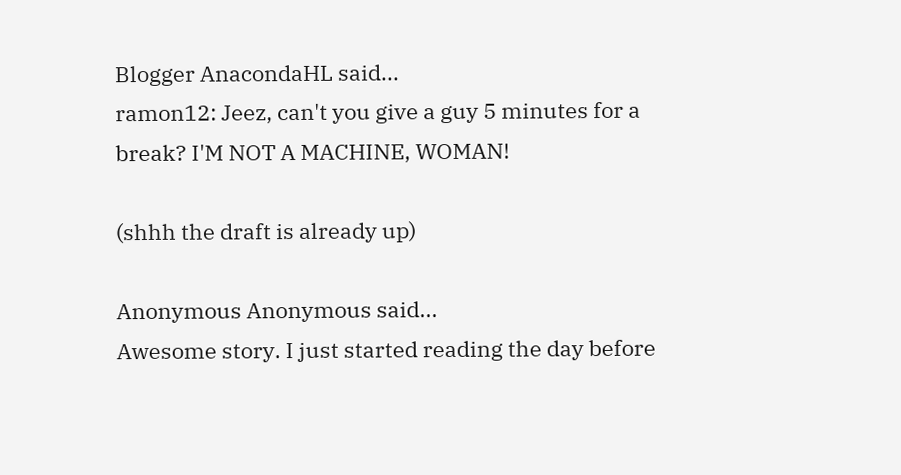Blogger AnacondaHL said...
ramon12: Jeez, can't you give a guy 5 minutes for a break? I'M NOT A MACHINE, WOMAN!

(shhh the draft is already up)

Anonymous Anonymous said...
Awesome story. I just started reading the day before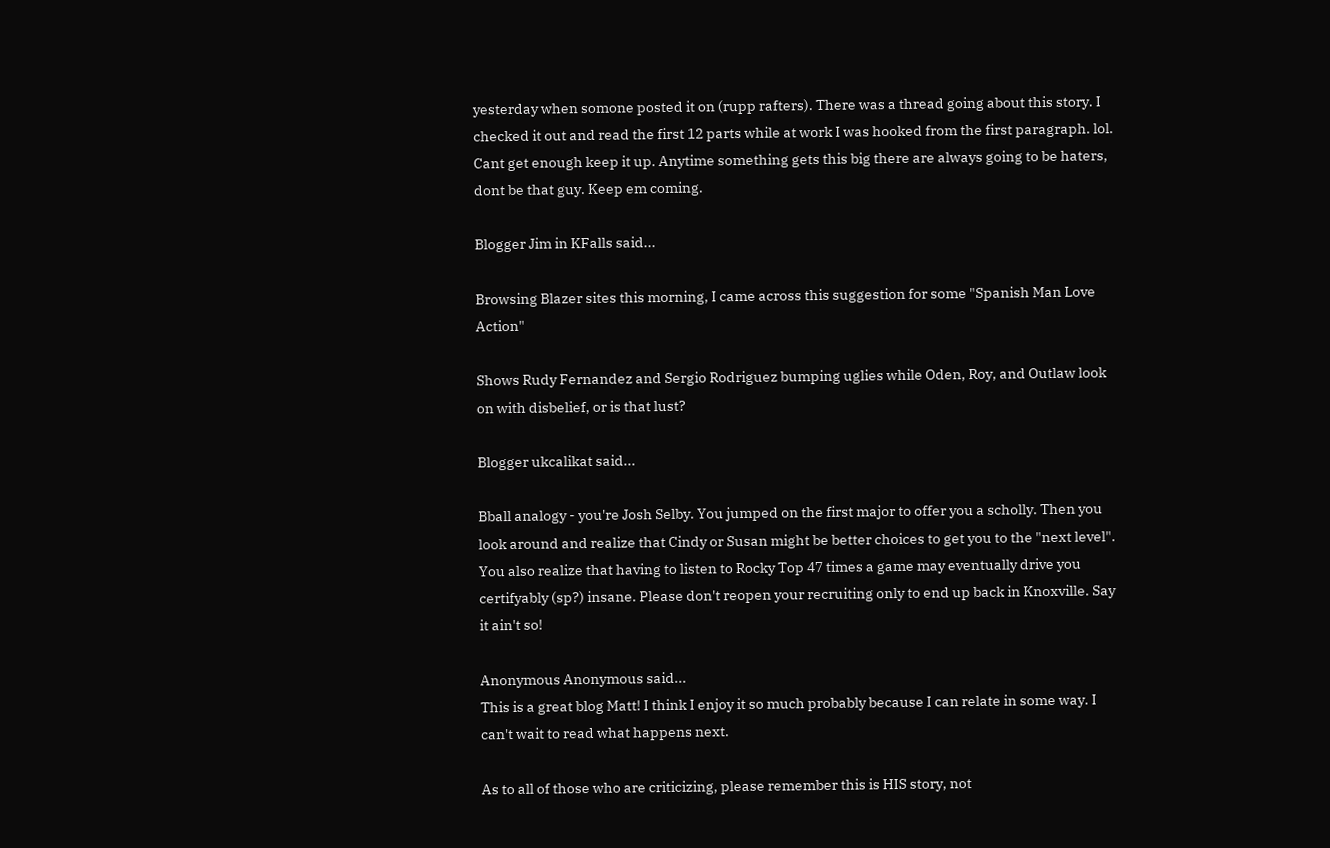yesterday when somone posted it on (rupp rafters). There was a thread going about this story. I checked it out and read the first 12 parts while at work I was hooked from the first paragraph. lol. Cant get enough keep it up. Anytime something gets this big there are always going to be haters, dont be that guy. Keep em coming.

Blogger Jim in KFalls said...

Browsing Blazer sites this morning, I came across this suggestion for some "Spanish Man Love Action"

Shows Rudy Fernandez and Sergio Rodriguez bumping uglies while Oden, Roy, and Outlaw look on with disbelief, or is that lust?

Blogger ukcalikat said...

Bball analogy - you're Josh Selby. You jumped on the first major to offer you a scholly. Then you look around and realize that Cindy or Susan might be better choices to get you to the "next level". You also realize that having to listen to Rocky Top 47 times a game may eventually drive you certifyably (sp?) insane. Please don't reopen your recruiting only to end up back in Knoxville. Say it ain't so!

Anonymous Anonymous said...
This is a great blog Matt! I think I enjoy it so much probably because I can relate in some way. I can't wait to read what happens next.

As to all of those who are criticizing, please remember this is HIS story, not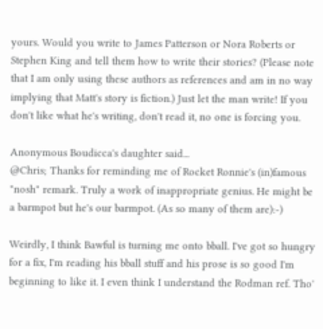yours. Would you write to James Patterson or Nora Roberts or Stephen King and tell them how to write their stories? (Please note that I am only using these authors as references and am in no way implying that Matt's story is fiction.) Just let the man write! If you don't like what he's writing, don't read it, no one is forcing you.

Anonymous Boudicca's daughter said...
@Chris; Thanks for reminding me of Rocket Ronnie's (in)famous "nosh" remark. Truly a work of inappropriate genius. He might be a barmpot but he's our barmpot. (As so many of them are):-)

Weirdly, I think Bawful is turning me onto bball. I've got so hungry for a fix, I'm reading his bball stuff and his prose is so good I'm beginning to like it. I even think I understand the Rodman ref. Tho'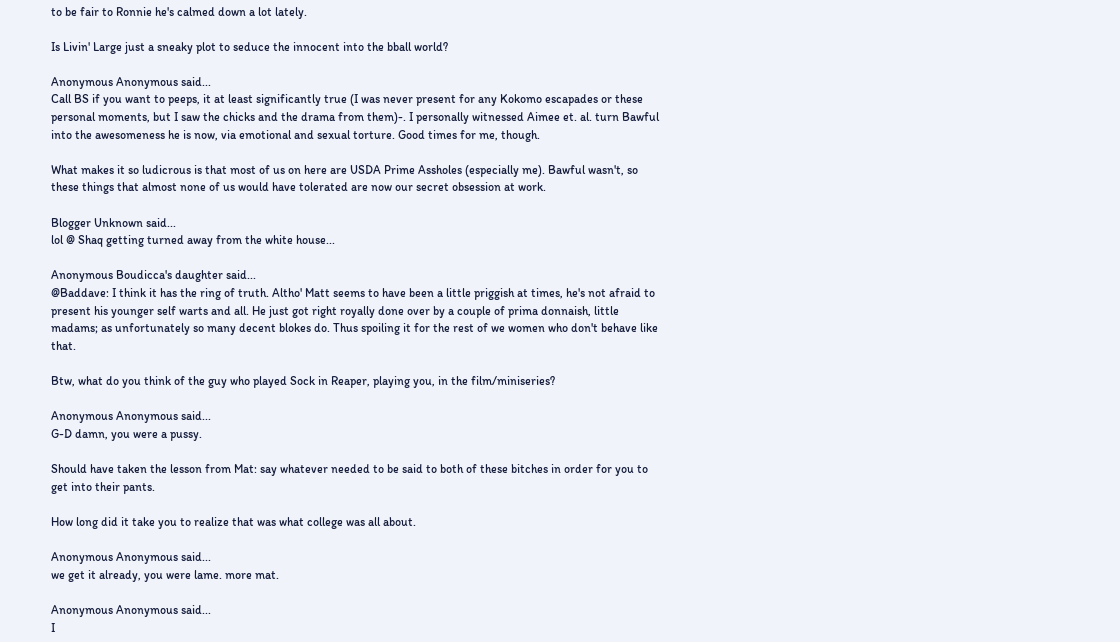to be fair to Ronnie he's calmed down a lot lately.

Is Livin' Large just a sneaky plot to seduce the innocent into the bball world?

Anonymous Anonymous said...
Call BS if you want to peeps, it at least significantly true (I was never present for any Kokomo escapades or these personal moments, but I saw the chicks and the drama from them)-. I personally witnessed Aimee et. al. turn Bawful into the awesomeness he is now, via emotional and sexual torture. Good times for me, though.

What makes it so ludicrous is that most of us on here are USDA Prime Assholes (especially me). Bawful wasn't, so these things that almost none of us would have tolerated are now our secret obsession at work.

Blogger Unknown said...
lol @ Shaq getting turned away from the white house...

Anonymous Boudicca's daughter said...
@Baddave: I think it has the ring of truth. Altho' Matt seems to have been a little priggish at times, he's not afraid to present his younger self warts and all. He just got right royally done over by a couple of prima donnaish, little madams; as unfortunately so many decent blokes do. Thus spoiling it for the rest of we women who don't behave like that.

Btw, what do you think of the guy who played Sock in Reaper, playing you, in the film/miniseries?

Anonymous Anonymous said...
G-D damn, you were a pussy.

Should have taken the lesson from Mat: say whatever needed to be said to both of these bitches in order for you to get into their pants.

How long did it take you to realize that was what college was all about.

Anonymous Anonymous said...
we get it already, you were lame. more mat.

Anonymous Anonymous said...
I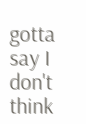gotta say I don't think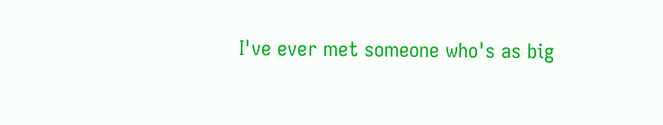I've ever met someone who's as big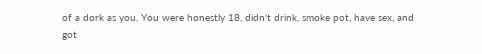of a dork as you. You were honestly 18, didn't drink, smoke pot, have sex, and got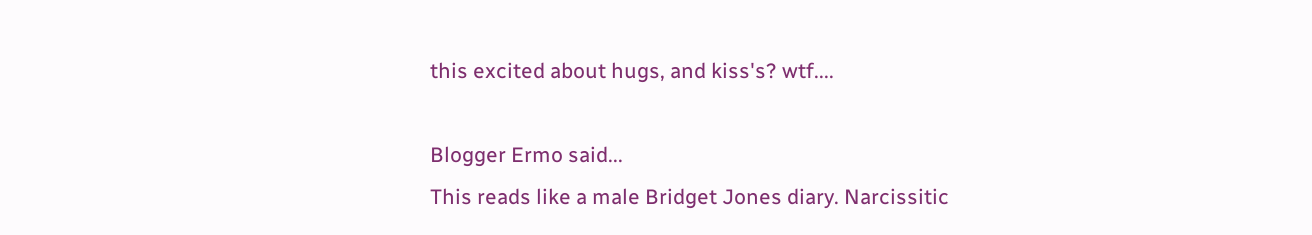this excited about hugs, and kiss's? wtf....

Blogger Ermo said...
This reads like a male Bridget Jones diary. Narcissitic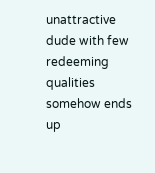unattractive dude with few redeeming qualities somehow ends up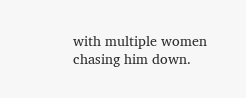with multiple women chasing him down.